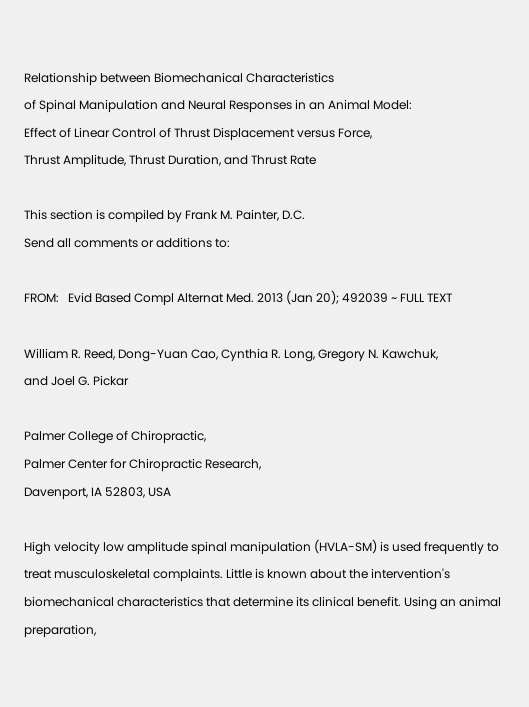Relationship between Biomechanical Characteristics
of Spinal Manipulation and Neural Responses in an Animal Model:
Effect of Linear Control of Thrust Displacement versus Force,
Thrust Amplitude, Thrust Duration, and Thrust Rate

This section is compiled by Frank M. Painter, D.C.
Send all comments or additions to:

FROM:   Evid Based Compl Alternat Med. 2013 (Jan 20); 492039 ~ FULL TEXT

William R. Reed, Dong-Yuan Cao, Cynthia R. Long, Gregory N. Kawchuk,
and Joel G. Pickar

Palmer College of Chiropractic,
Palmer Center for Chiropractic Research,
Davenport, IA 52803, USA

High velocity low amplitude spinal manipulation (HVLA-SM) is used frequently to treat musculoskeletal complaints. Little is known about the intervention's biomechanical characteristics that determine its clinical benefit. Using an animal preparation,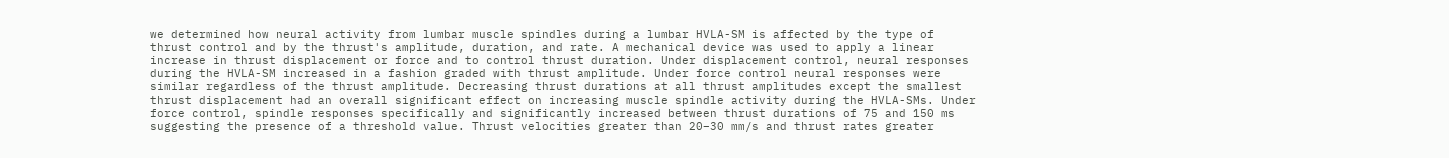we determined how neural activity from lumbar muscle spindles during a lumbar HVLA-SM is affected by the type of thrust control and by the thrust's amplitude, duration, and rate. A mechanical device was used to apply a linear increase in thrust displacement or force and to control thrust duration. Under displacement control, neural responses during the HVLA-SM increased in a fashion graded with thrust amplitude. Under force control neural responses were similar regardless of the thrust amplitude. Decreasing thrust durations at all thrust amplitudes except the smallest thrust displacement had an overall significant effect on increasing muscle spindle activity during the HVLA-SMs. Under force control, spindle responses specifically and significantly increased between thrust durations of 75 and 150 ms suggesting the presence of a threshold value. Thrust velocities greater than 20–30 mm/s and thrust rates greater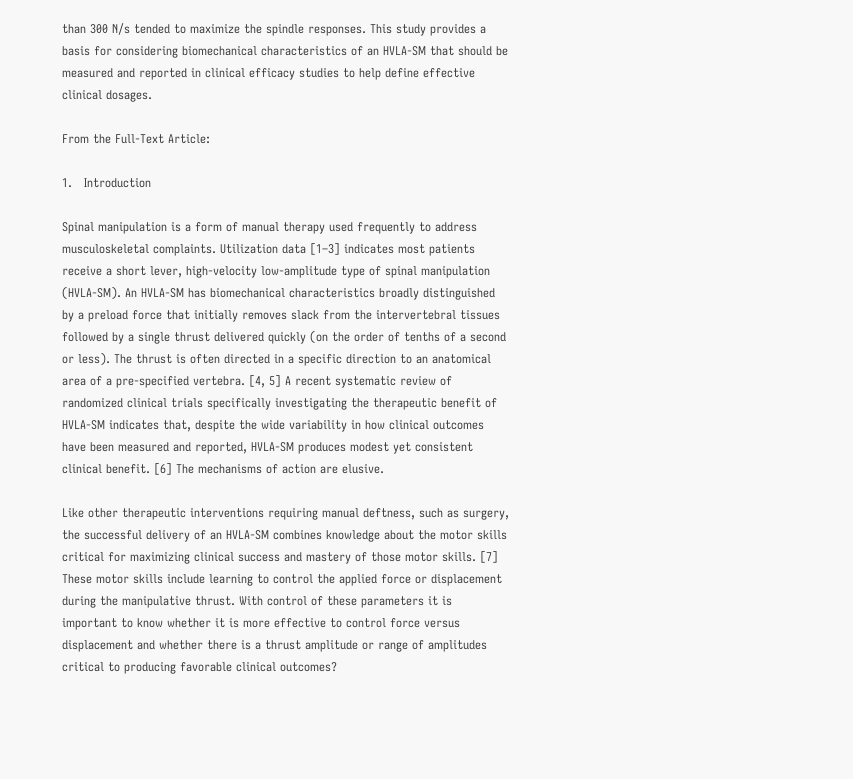than 300 N/s tended to maximize the spindle responses. This study provides a basis for considering biomechanical characteristics of an HVLA-SM that should be measured and reported in clinical efficacy studies to help define effective clinical dosages.

From the Full-Text Article:

1.   Introduction

Spinal manipulation is a form of manual therapy used frequently to address musculoskeletal complaints. Utilization data [1–3] indicates most patients receive a short lever, high-velocity low-amplitude type of spinal manipulation (HVLA-SM). An HVLA-SM has biomechanical characteristics broadly distinguished by a preload force that initially removes slack from the intervertebral tissues followed by a single thrust delivered quickly (on the order of tenths of a second or less). The thrust is often directed in a specific direction to an anatomical area of a pre-specified vertebra. [4, 5] A recent systematic review of randomized clinical trials specifically investigating the therapeutic benefit of HVLA-SM indicates that, despite the wide variability in how clinical outcomes have been measured and reported, HVLA-SM produces modest yet consistent clinical benefit. [6] The mechanisms of action are elusive.

Like other therapeutic interventions requiring manual deftness, such as surgery, the successful delivery of an HVLA-SM combines knowledge about the motor skills critical for maximizing clinical success and mastery of those motor skills. [7] These motor skills include learning to control the applied force or displacement during the manipulative thrust. With control of these parameters it is important to know whether it is more effective to control force versus displacement and whether there is a thrust amplitude or range of amplitudes critical to producing favorable clinical outcomes?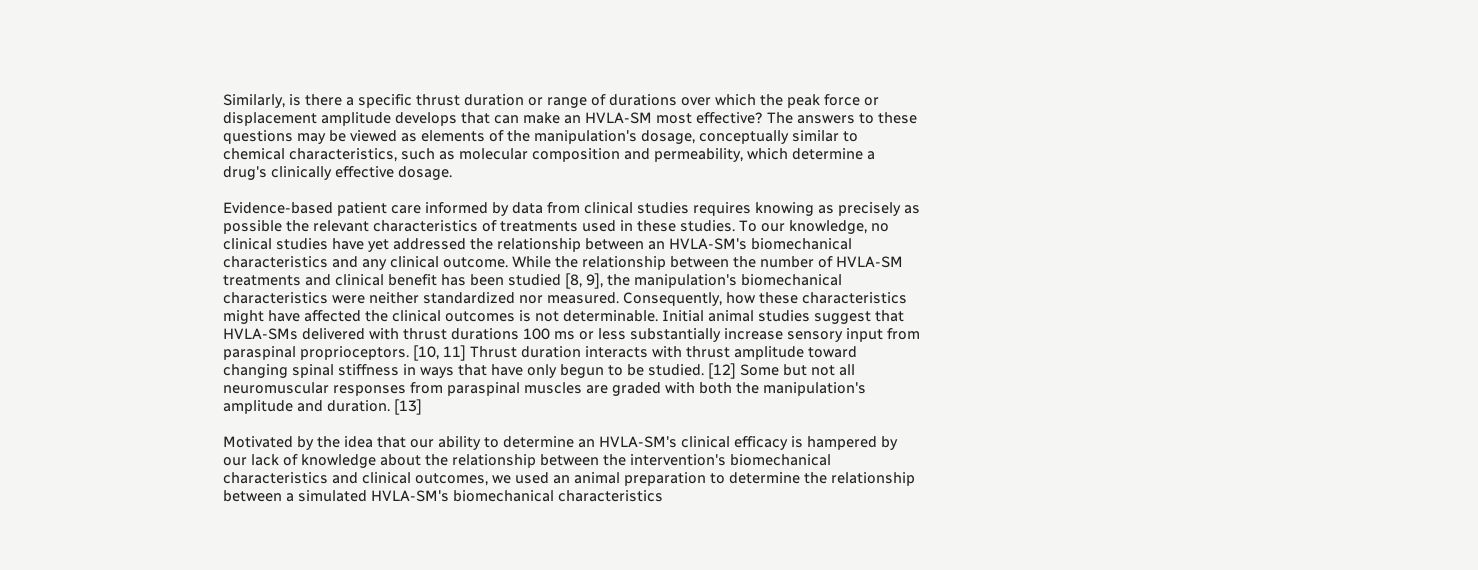Similarly, is there a specific thrust duration or range of durations over which the peak force or displacement amplitude develops that can make an HVLA-SM most effective? The answers to these questions may be viewed as elements of the manipulation's dosage, conceptually similar to chemical characteristics, such as molecular composition and permeability, which determine a drug's clinically effective dosage.

Evidence-based patient care informed by data from clinical studies requires knowing as precisely as possible the relevant characteristics of treatments used in these studies. To our knowledge, no clinical studies have yet addressed the relationship between an HVLA-SM's biomechanical characteristics and any clinical outcome. While the relationship between the number of HVLA-SM treatments and clinical benefit has been studied [8, 9], the manipulation's biomechanical characteristics were neither standardized nor measured. Consequently, how these characteristics might have affected the clinical outcomes is not determinable. Initial animal studies suggest that HVLA-SMs delivered with thrust durations 100 ms or less substantially increase sensory input from paraspinal proprioceptors. [10, 11] Thrust duration interacts with thrust amplitude toward changing spinal stiffness in ways that have only begun to be studied. [12] Some but not all neuromuscular responses from paraspinal muscles are graded with both the manipulation's amplitude and duration. [13]

Motivated by the idea that our ability to determine an HVLA-SM's clinical efficacy is hampered by our lack of knowledge about the relationship between the intervention's biomechanical characteristics and clinical outcomes, we used an animal preparation to determine the relationship between a simulated HVLA-SM's biomechanical characteristics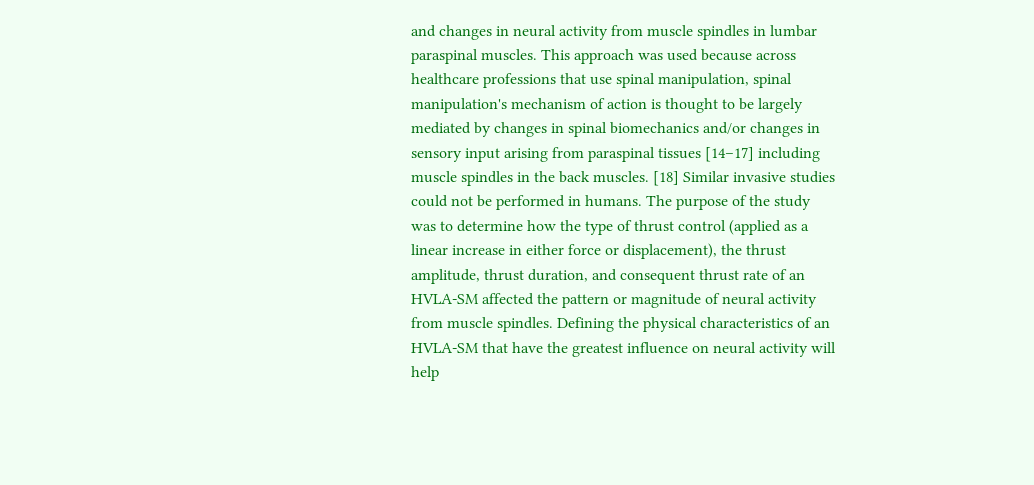and changes in neural activity from muscle spindles in lumbar paraspinal muscles. This approach was used because across healthcare professions that use spinal manipulation, spinal manipulation's mechanism of action is thought to be largely mediated by changes in spinal biomechanics and/or changes in sensory input arising from paraspinal tissues [14–17] including muscle spindles in the back muscles. [18] Similar invasive studies could not be performed in humans. The purpose of the study was to determine how the type of thrust control (applied as a linear increase in either force or displacement), the thrust amplitude, thrust duration, and consequent thrust rate of an HVLA-SM affected the pattern or magnitude of neural activity from muscle spindles. Defining the physical characteristics of an HVLA-SM that have the greatest influence on neural activity will help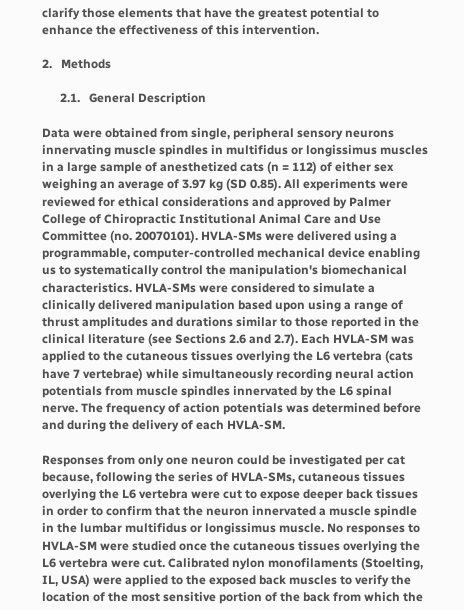clarify those elements that have the greatest potential to enhance the effectiveness of this intervention.

2.   Methods

      2.1.   General Description

Data were obtained from single, peripheral sensory neurons innervating muscle spindles in multifidus or longissimus muscles in a large sample of anesthetized cats (n = 112) of either sex weighing an average of 3.97 kg (SD 0.85). All experiments were reviewed for ethical considerations and approved by Palmer College of Chiropractic Institutional Animal Care and Use Committee (no. 20070101). HVLA-SMs were delivered using a programmable, computer-controlled mechanical device enabling us to systematically control the manipulation's biomechanical characteristics. HVLA-SMs were considered to simulate a clinically delivered manipulation based upon using a range of thrust amplitudes and durations similar to those reported in the clinical literature (see Sections 2.6 and 2.7). Each HVLA-SM was applied to the cutaneous tissues overlying the L6 vertebra (cats have 7 vertebrae) while simultaneously recording neural action potentials from muscle spindles innervated by the L6 spinal nerve. The frequency of action potentials was determined before and during the delivery of each HVLA-SM.

Responses from only one neuron could be investigated per cat because, following the series of HVLA-SMs, cutaneous tissues overlying the L6 vertebra were cut to expose deeper back tissues in order to confirm that the neuron innervated a muscle spindle in the lumbar multifidus or longissimus muscle. No responses to HVLA-SM were studied once the cutaneous tissues overlying the L6 vertebra were cut. Calibrated nylon monofilaments (Stoelting, IL, USA) were applied to the exposed back muscles to verify the location of the most sensitive portion of the back from which the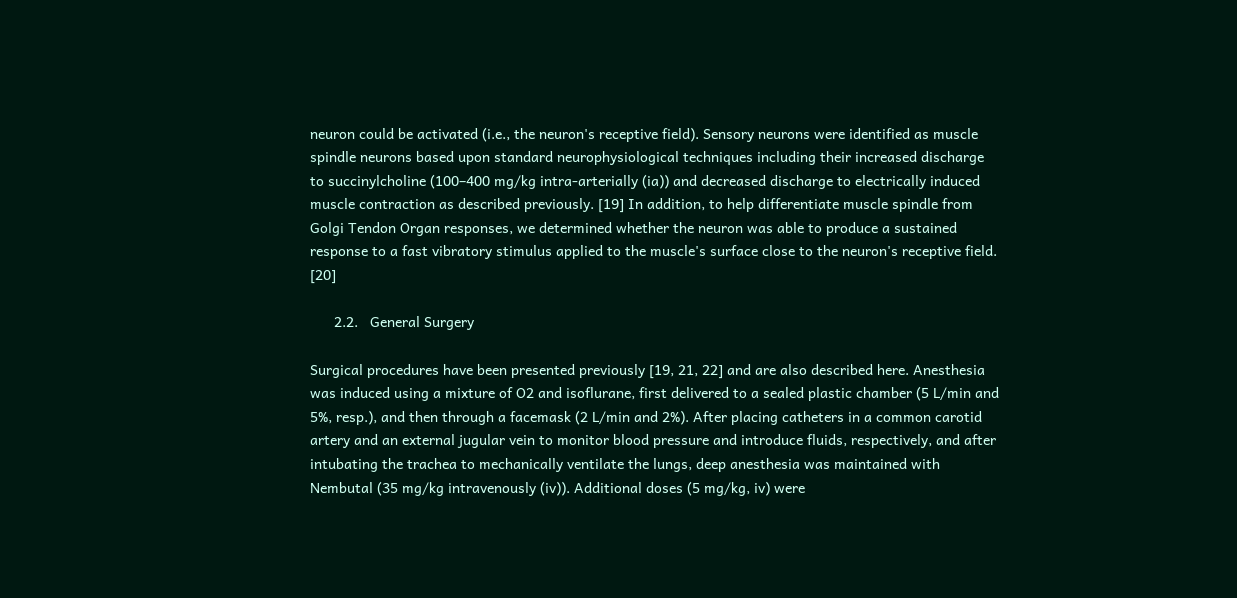neuron could be activated (i.e., the neuron's receptive field). Sensory neurons were identified as muscle spindle neurons based upon standard neurophysiological techniques including their increased discharge to succinylcholine (100–400 mg/kg intra-arterially (ia)) and decreased discharge to electrically induced muscle contraction as described previously. [19] In addition, to help differentiate muscle spindle from Golgi Tendon Organ responses, we determined whether the neuron was able to produce a sustained response to a fast vibratory stimulus applied to the muscle's surface close to the neuron's receptive field. [20]

      2.2.   General Surgery

Surgical procedures have been presented previously [19, 21, 22] and are also described here. Anesthesia was induced using a mixture of O2 and isoflurane, first delivered to a sealed plastic chamber (5 L/min and 5%, resp.), and then through a facemask (2 L/min and 2%). After placing catheters in a common carotid artery and an external jugular vein to monitor blood pressure and introduce fluids, respectively, and after intubating the trachea to mechanically ventilate the lungs, deep anesthesia was maintained with Nembutal (35 mg/kg intravenously (iv)). Additional doses (5 mg/kg, iv) were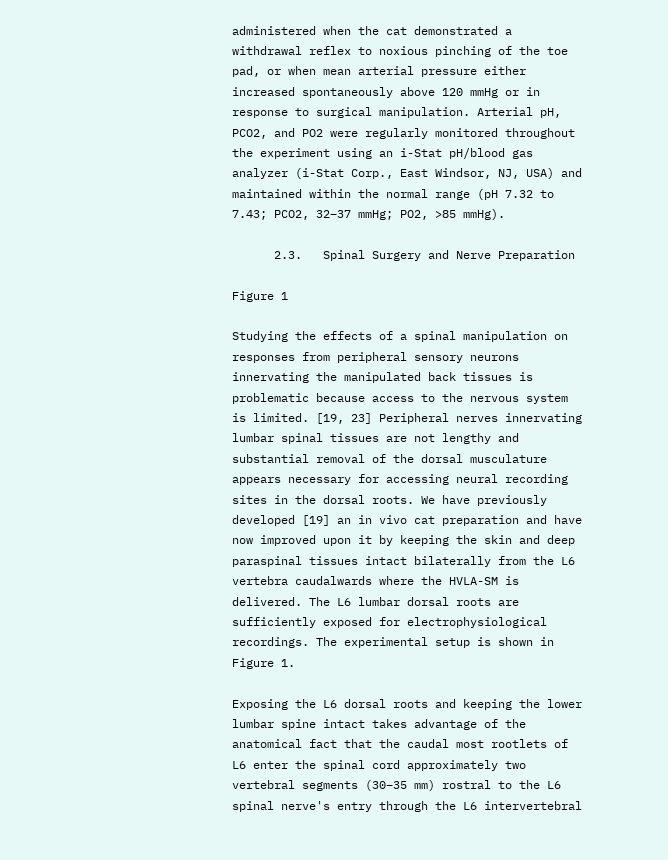administered when the cat demonstrated a withdrawal reflex to noxious pinching of the toe pad, or when mean arterial pressure either increased spontaneously above 120 mmHg or in response to surgical manipulation. Arterial pH, PCO2, and PO2 were regularly monitored throughout the experiment using an i-Stat pH/blood gas analyzer (i-Stat Corp., East Windsor, NJ, USA) and maintained within the normal range (pH 7.32 to 7.43; PCO2, 32–37 mmHg; PO2, >85 mmHg).

      2.3.   Spinal Surgery and Nerve Preparation

Figure 1

Studying the effects of a spinal manipulation on responses from peripheral sensory neurons innervating the manipulated back tissues is problematic because access to the nervous system is limited. [19, 23] Peripheral nerves innervating lumbar spinal tissues are not lengthy and substantial removal of the dorsal musculature appears necessary for accessing neural recording sites in the dorsal roots. We have previously developed [19] an in vivo cat preparation and have now improved upon it by keeping the skin and deep paraspinal tissues intact bilaterally from the L6 vertebra caudalwards where the HVLA-SM is delivered. The L6 lumbar dorsal roots are sufficiently exposed for electrophysiological recordings. The experimental setup is shown in Figure 1.

Exposing the L6 dorsal roots and keeping the lower lumbar spine intact takes advantage of the anatomical fact that the caudal most rootlets of L6 enter the spinal cord approximately two vertebral segments (30–35 mm) rostral to the L6 spinal nerve's entry through the L6 intervertebral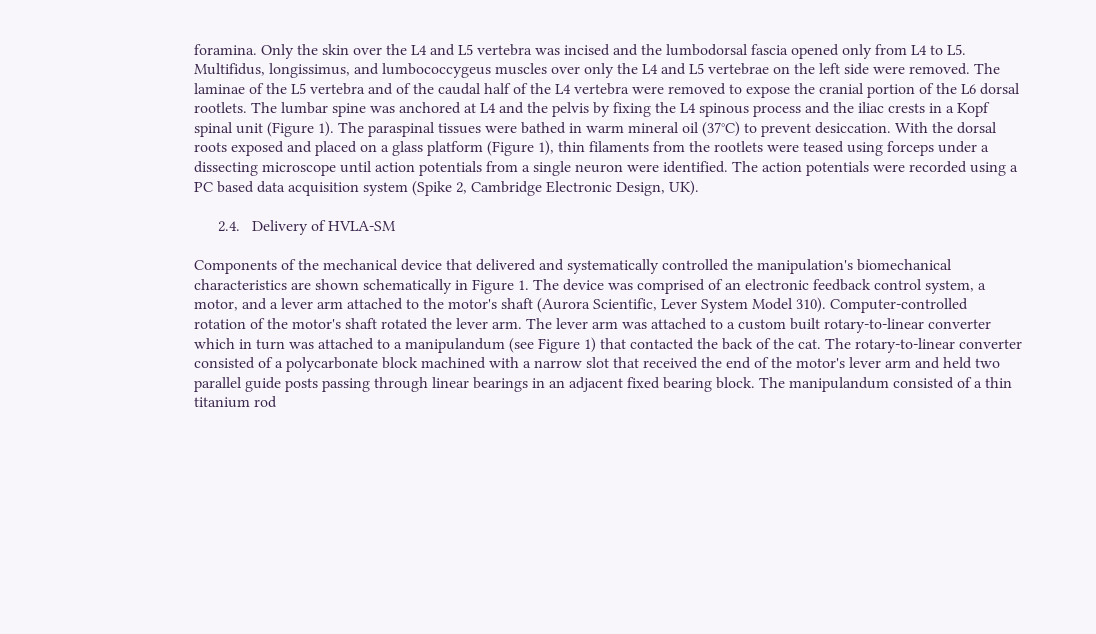foramina. Only the skin over the L4 and L5 vertebra was incised and the lumbodorsal fascia opened only from L4 to L5. Multifidus, longissimus, and lumbococcygeus muscles over only the L4 and L5 vertebrae on the left side were removed. The laminae of the L5 vertebra and of the caudal half of the L4 vertebra were removed to expose the cranial portion of the L6 dorsal rootlets. The lumbar spine was anchored at L4 and the pelvis by fixing the L4 spinous process and the iliac crests in a Kopf spinal unit (Figure 1). The paraspinal tissues were bathed in warm mineral oil (37°C) to prevent desiccation. With the dorsal roots exposed and placed on a glass platform (Figure 1), thin filaments from the rootlets were teased using forceps under a dissecting microscope until action potentials from a single neuron were identified. The action potentials were recorded using a PC based data acquisition system (Spike 2, Cambridge Electronic Design, UK).

      2.4.   Delivery of HVLA-SM

Components of the mechanical device that delivered and systematically controlled the manipulation's biomechanical characteristics are shown schematically in Figure 1. The device was comprised of an electronic feedback control system, a motor, and a lever arm attached to the motor's shaft (Aurora Scientific, Lever System Model 310). Computer-controlled rotation of the motor's shaft rotated the lever arm. The lever arm was attached to a custom built rotary-to-linear converter which in turn was attached to a manipulandum (see Figure 1) that contacted the back of the cat. The rotary-to-linear converter consisted of a polycarbonate block machined with a narrow slot that received the end of the motor's lever arm and held two parallel guide posts passing through linear bearings in an adjacent fixed bearing block. The manipulandum consisted of a thin titanium rod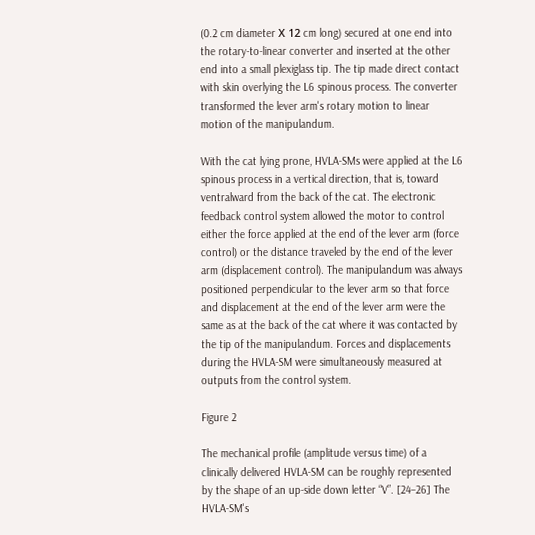(0.2 cm diameter Χ 12 cm long) secured at one end into the rotary-to-linear converter and inserted at the other end into a small plexiglass tip. The tip made direct contact with skin overlying the L6 spinous process. The converter transformed the lever arm's rotary motion to linear motion of the manipulandum.

With the cat lying prone, HVLA-SMs were applied at the L6 spinous process in a vertical direction, that is, toward ventralward from the back of the cat. The electronic feedback control system allowed the motor to control either the force applied at the end of the lever arm (force control) or the distance traveled by the end of the lever arm (displacement control). The manipulandum was always positioned perpendicular to the lever arm so that force and displacement at the end of the lever arm were the same as at the back of the cat where it was contacted by the tip of the manipulandum. Forces and displacements during the HVLA-SM were simultaneously measured at outputs from the control system.

Figure 2

The mechanical profile (amplitude versus time) of a clinically delivered HVLA-SM can be roughly represented by the shape of an up-side down letter “V”. [24–26] The HVLA-SM's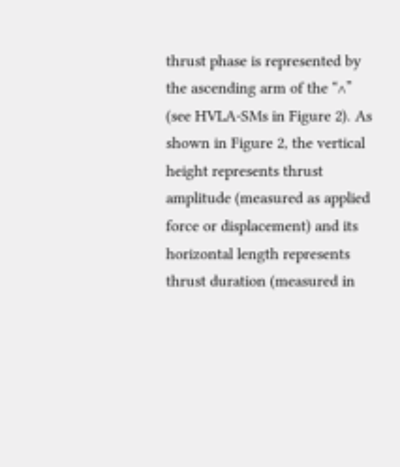thrust phase is represented by the ascending arm of the “∧” (see HVLA-SMs in Figure 2). As shown in Figure 2, the vertical height represents thrust amplitude (measured as applied force or displacement) and its horizontal length represents thrust duration (measured in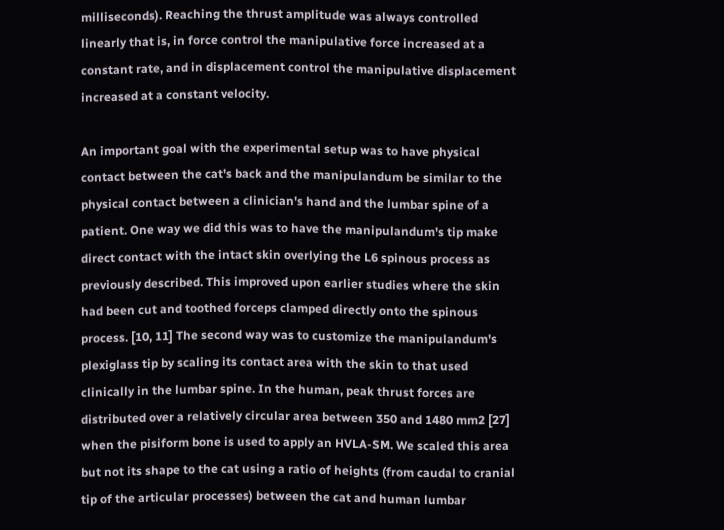milliseconds). Reaching the thrust amplitude was always controlled linearly that is, in force control the manipulative force increased at a constant rate, and in displacement control the manipulative displacement increased at a constant velocity.

An important goal with the experimental setup was to have physical contact between the cat's back and the manipulandum be similar to the physical contact between a clinician's hand and the lumbar spine of a patient. One way we did this was to have the manipulandum's tip make direct contact with the intact skin overlying the L6 spinous process as previously described. This improved upon earlier studies where the skin had been cut and toothed forceps clamped directly onto the spinous process. [10, 11] The second way was to customize the manipulandum's plexiglass tip by scaling its contact area with the skin to that used clinically in the lumbar spine. In the human, peak thrust forces are distributed over a relatively circular area between 350 and 1480 mm2 [27] when the pisiform bone is used to apply an HVLA-SM. We scaled this area but not its shape to the cat using a ratio of heights (from caudal to cranial tip of the articular processes) between the cat and human lumbar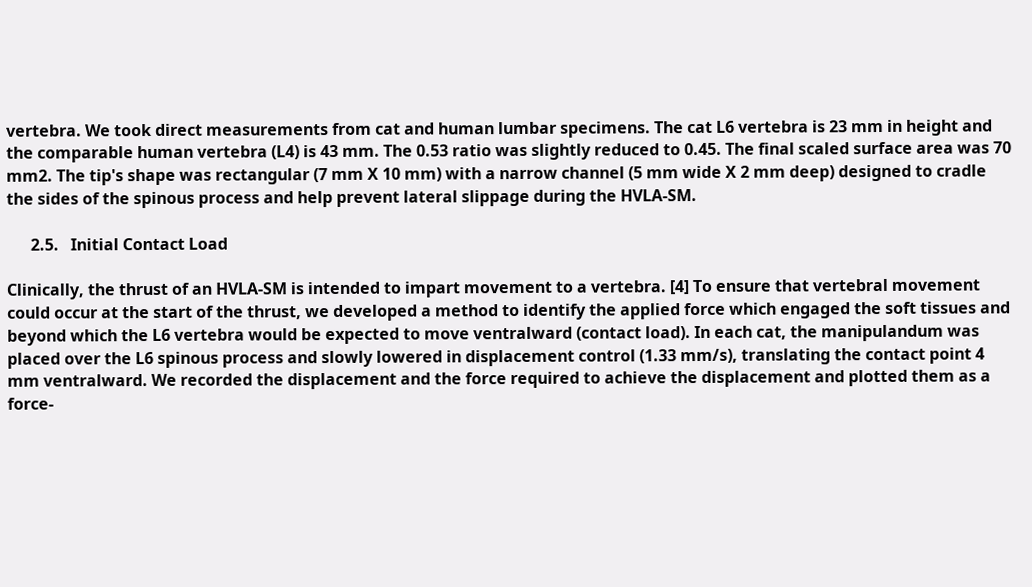vertebra. We took direct measurements from cat and human lumbar specimens. The cat L6 vertebra is 23 mm in height and the comparable human vertebra (L4) is 43 mm. The 0.53 ratio was slightly reduced to 0.45. The final scaled surface area was 70 mm2. The tip's shape was rectangular (7 mm Χ 10 mm) with a narrow channel (5 mm wide Χ 2 mm deep) designed to cradle the sides of the spinous process and help prevent lateral slippage during the HVLA-SM.

      2.5.   Initial Contact Load

Clinically, the thrust of an HVLA-SM is intended to impart movement to a vertebra. [4] To ensure that vertebral movement could occur at the start of the thrust, we developed a method to identify the applied force which engaged the soft tissues and beyond which the L6 vertebra would be expected to move ventralward (contact load). In each cat, the manipulandum was placed over the L6 spinous process and slowly lowered in displacement control (1.33 mm/s), translating the contact point 4 mm ventralward. We recorded the displacement and the force required to achieve the displacement and plotted them as a force-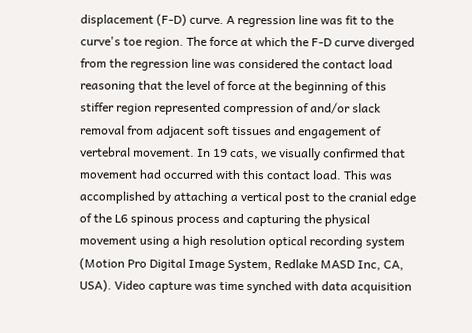displacement (F-D) curve. A regression line was fit to the curve's toe region. The force at which the F-D curve diverged from the regression line was considered the contact load reasoning that the level of force at the beginning of this stiffer region represented compression of and/or slack removal from adjacent soft tissues and engagement of vertebral movement. In 19 cats, we visually confirmed that movement had occurred with this contact load. This was accomplished by attaching a vertical post to the cranial edge of the L6 spinous process and capturing the physical movement using a high resolution optical recording system (Motion Pro Digital Image System, Redlake MASD Inc, CA, USA). Video capture was time synched with data acquisition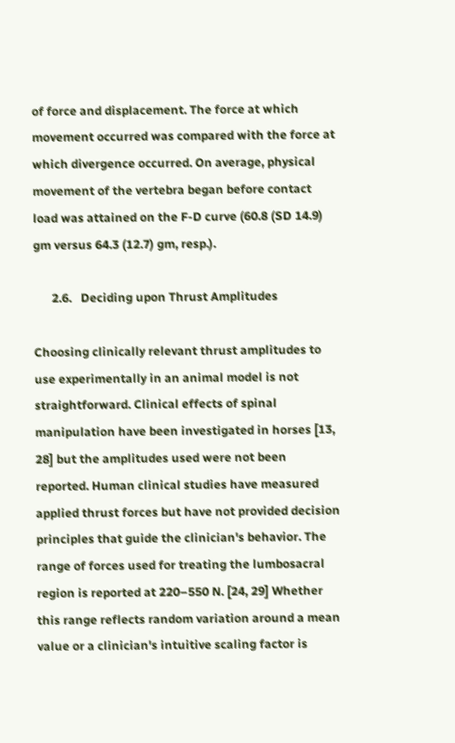of force and displacement. The force at which movement occurred was compared with the force at which divergence occurred. On average, physical movement of the vertebra began before contact load was attained on the F-D curve (60.8 (SD 14.9) gm versus 64.3 (12.7) gm, resp.).

      2.6.   Deciding upon Thrust Amplitudes

Choosing clinically relevant thrust amplitudes to use experimentally in an animal model is not straightforward. Clinical effects of spinal manipulation have been investigated in horses [13, 28] but the amplitudes used were not been reported. Human clinical studies have measured applied thrust forces but have not provided decision principles that guide the clinician's behavior. The range of forces used for treating the lumbosacral region is reported at 220–550 N. [24, 29] Whether this range reflects random variation around a mean value or a clinician's intuitive scaling factor is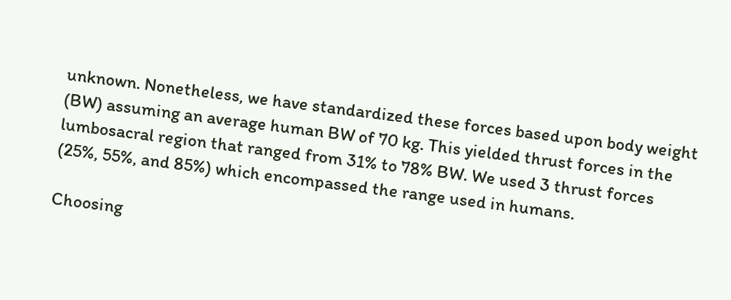unknown. Nonetheless, we have standardized these forces based upon body weight (BW) assuming an average human BW of 70 kg. This yielded thrust forces in the lumbosacral region that ranged from 31% to 78% BW. We used 3 thrust forces (25%, 55%, and 85%) which encompassed the range used in humans.

Choosing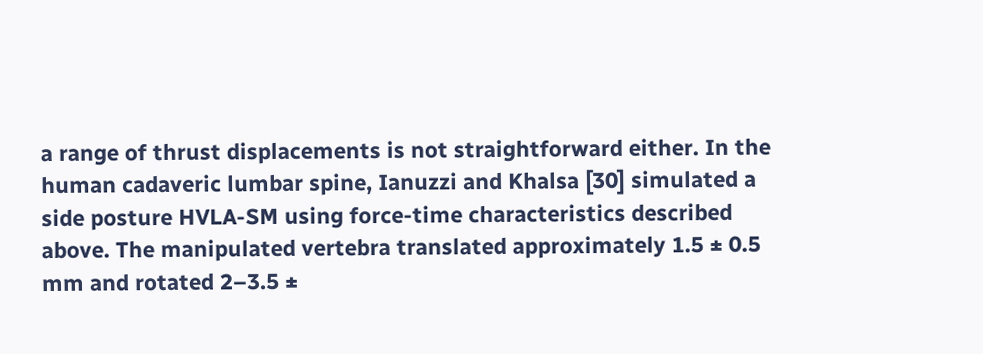a range of thrust displacements is not straightforward either. In the human cadaveric lumbar spine, Ianuzzi and Khalsa [30] simulated a side posture HVLA-SM using force-time characteristics described above. The manipulated vertebra translated approximately 1.5 ± 0.5 mm and rotated 2–3.5 ±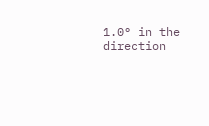1.0° in the direction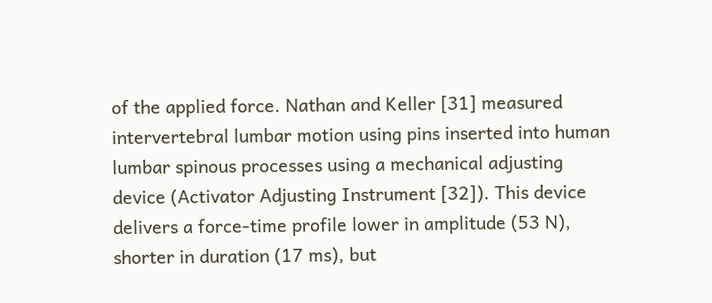of the applied force. Nathan and Keller [31] measured intervertebral lumbar motion using pins inserted into human lumbar spinous processes using a mechanical adjusting device (Activator Adjusting Instrument [32]). This device delivers a force-time profile lower in amplitude (53 N), shorter in duration (17 ms), but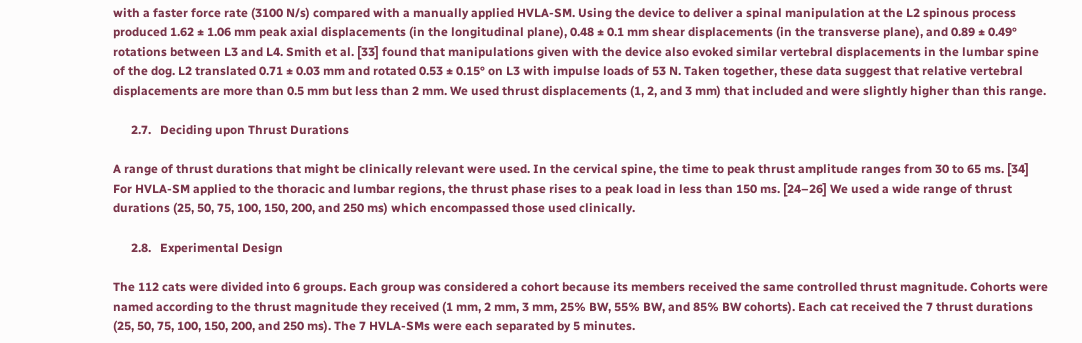with a faster force rate (3100 N/s) compared with a manually applied HVLA-SM. Using the device to deliver a spinal manipulation at the L2 spinous process produced 1.62 ± 1.06 mm peak axial displacements (in the longitudinal plane), 0.48 ± 0.1 mm shear displacements (in the transverse plane), and 0.89 ± 0.49° rotations between L3 and L4. Smith et al. [33] found that manipulations given with the device also evoked similar vertebral displacements in the lumbar spine of the dog. L2 translated 0.71 ± 0.03 mm and rotated 0.53 ± 0.15° on L3 with impulse loads of 53 N. Taken together, these data suggest that relative vertebral displacements are more than 0.5 mm but less than 2 mm. We used thrust displacements (1, 2, and 3 mm) that included and were slightly higher than this range.

      2.7.   Deciding upon Thrust Durations

A range of thrust durations that might be clinically relevant were used. In the cervical spine, the time to peak thrust amplitude ranges from 30 to 65 ms. [34] For HVLA-SM applied to the thoracic and lumbar regions, the thrust phase rises to a peak load in less than 150 ms. [24–26] We used a wide range of thrust durations (25, 50, 75, 100, 150, 200, and 250 ms) which encompassed those used clinically.

      2.8.   Experimental Design

The 112 cats were divided into 6 groups. Each group was considered a cohort because its members received the same controlled thrust magnitude. Cohorts were named according to the thrust magnitude they received (1 mm, 2 mm, 3 mm, 25% BW, 55% BW, and 85% BW cohorts). Each cat received the 7 thrust durations (25, 50, 75, 100, 150, 200, and 250 ms). The 7 HVLA-SMs were each separated by 5 minutes.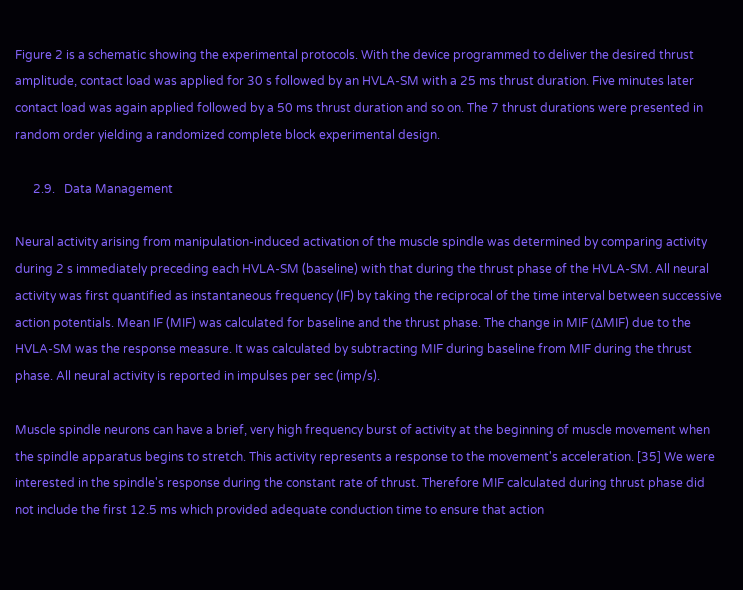Figure 2 is a schematic showing the experimental protocols. With the device programmed to deliver the desired thrust amplitude, contact load was applied for 30 s followed by an HVLA-SM with a 25 ms thrust duration. Five minutes later contact load was again applied followed by a 50 ms thrust duration and so on. The 7 thrust durations were presented in random order yielding a randomized complete block experimental design.

      2.9.   Data Management

Neural activity arising from manipulation-induced activation of the muscle spindle was determined by comparing activity during 2 s immediately preceding each HVLA-SM (baseline) with that during the thrust phase of the HVLA-SM. All neural activity was first quantified as instantaneous frequency (IF) by taking the reciprocal of the time interval between successive action potentials. Mean IF (MIF) was calculated for baseline and the thrust phase. The change in MIF (ΔMIF) due to the HVLA-SM was the response measure. It was calculated by subtracting MIF during baseline from MIF during the thrust phase. All neural activity is reported in impulses per sec (imp/s).

Muscle spindle neurons can have a brief, very high frequency burst of activity at the beginning of muscle movement when the spindle apparatus begins to stretch. This activity represents a response to the movement's acceleration. [35] We were interested in the spindle's response during the constant rate of thrust. Therefore MIF calculated during thrust phase did not include the first 12.5 ms which provided adequate conduction time to ensure that action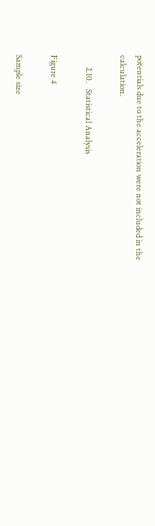potentials due to the acceleration were not included in the calculation.

      2.10.   Statistical Analysis

Figure 4

Sample size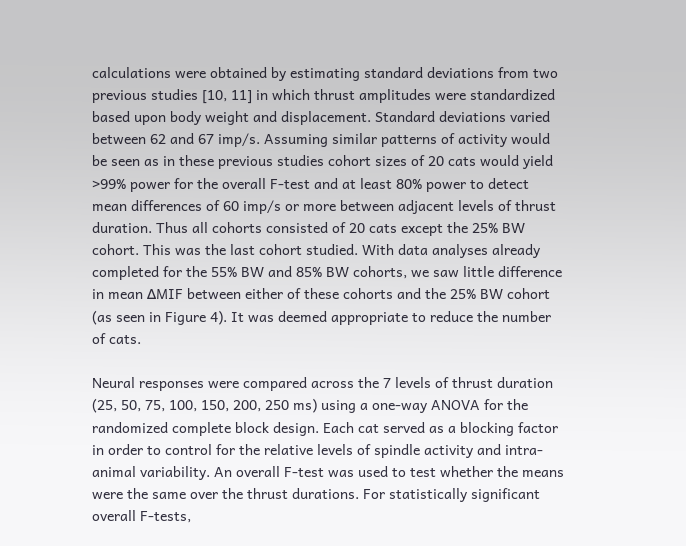calculations were obtained by estimating standard deviations from two previous studies [10, 11] in which thrust amplitudes were standardized based upon body weight and displacement. Standard deviations varied between 62 and 67 imp/s. Assuming similar patterns of activity would be seen as in these previous studies cohort sizes of 20 cats would yield >99% power for the overall F-test and at least 80% power to detect mean differences of 60 imp/s or more between adjacent levels of thrust duration. Thus all cohorts consisted of 20 cats except the 25% BW cohort. This was the last cohort studied. With data analyses already completed for the 55% BW and 85% BW cohorts, we saw little difference in mean ΔMIF between either of these cohorts and the 25% BW cohort (as seen in Figure 4). It was deemed appropriate to reduce the number of cats.

Neural responses were compared across the 7 levels of thrust duration (25, 50, 75, 100, 150, 200, 250 ms) using a one-way ANOVA for the randomized complete block design. Each cat served as a blocking factor in order to control for the relative levels of spindle activity and intra-animal variability. An overall F-test was used to test whether the means were the same over the thrust durations. For statistically significant overall F-tests,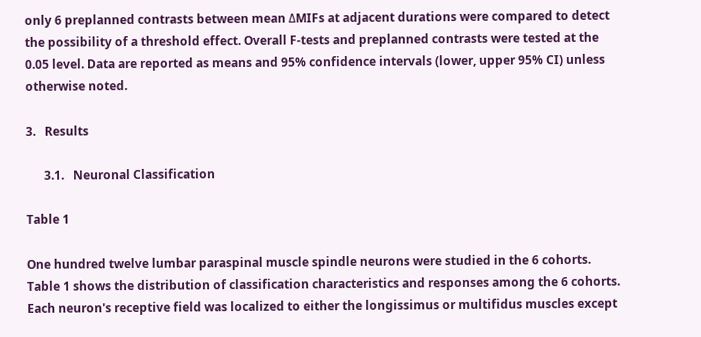only 6 preplanned contrasts between mean ΔMIFs at adjacent durations were compared to detect the possibility of a threshold effect. Overall F-tests and preplanned contrasts were tested at the 0.05 level. Data are reported as means and 95% confidence intervals (lower, upper 95% CI) unless otherwise noted.

3.   Results

      3.1.   Neuronal Classification

Table 1

One hundred twelve lumbar paraspinal muscle spindle neurons were studied in the 6 cohorts. Table 1 shows the distribution of classification characteristics and responses among the 6 cohorts. Each neuron's receptive field was localized to either the longissimus or multifidus muscles except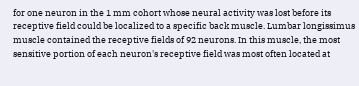for one neuron in the 1 mm cohort whose neural activity was lost before its receptive field could be localized to a specific back muscle. Lumbar longissimus muscle contained the receptive fields of 92 neurons. In this muscle, the most sensitive portion of each neuron's receptive field was most often located at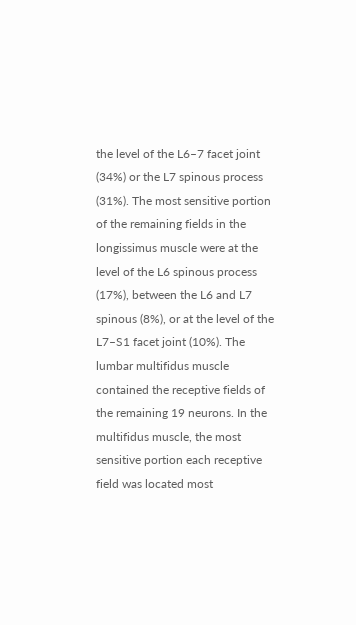the level of the L6–7 facet joint (34%) or the L7 spinous process (31%). The most sensitive portion of the remaining fields in the longissimus muscle were at the level of the L6 spinous process (17%), between the L6 and L7 spinous (8%), or at the level of the L7–S1 facet joint (10%). The lumbar multifidus muscle contained the receptive fields of the remaining 19 neurons. In the multifidus muscle, the most sensitive portion each receptive field was located most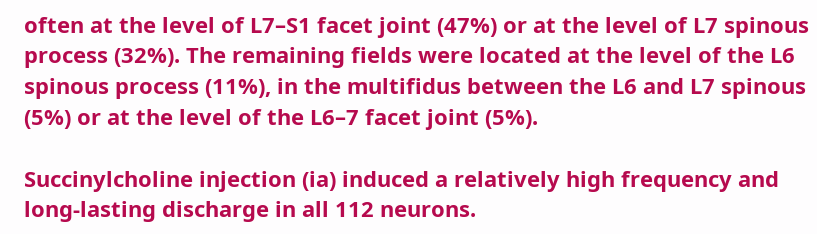often at the level of L7–S1 facet joint (47%) or at the level of L7 spinous process (32%). The remaining fields were located at the level of the L6 spinous process (11%), in the multifidus between the L6 and L7 spinous (5%) or at the level of the L6–7 facet joint (5%).

Succinylcholine injection (ia) induced a relatively high frequency and long-lasting discharge in all 112 neurons.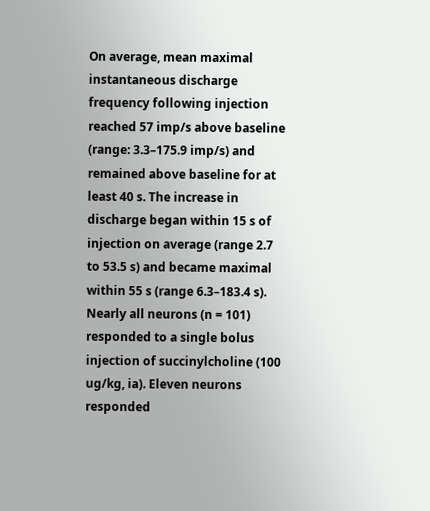On average, mean maximal instantaneous discharge frequency following injection reached 57 imp/s above baseline (range: 3.3–175.9 imp/s) and remained above baseline for at least 40 s. The increase in discharge began within 15 s of injection on average (range 2.7 to 53.5 s) and became maximal within 55 s (range 6.3–183.4 s). Nearly all neurons (n = 101) responded to a single bolus injection of succinylcholine (100 ug/kg, ia). Eleven neurons responded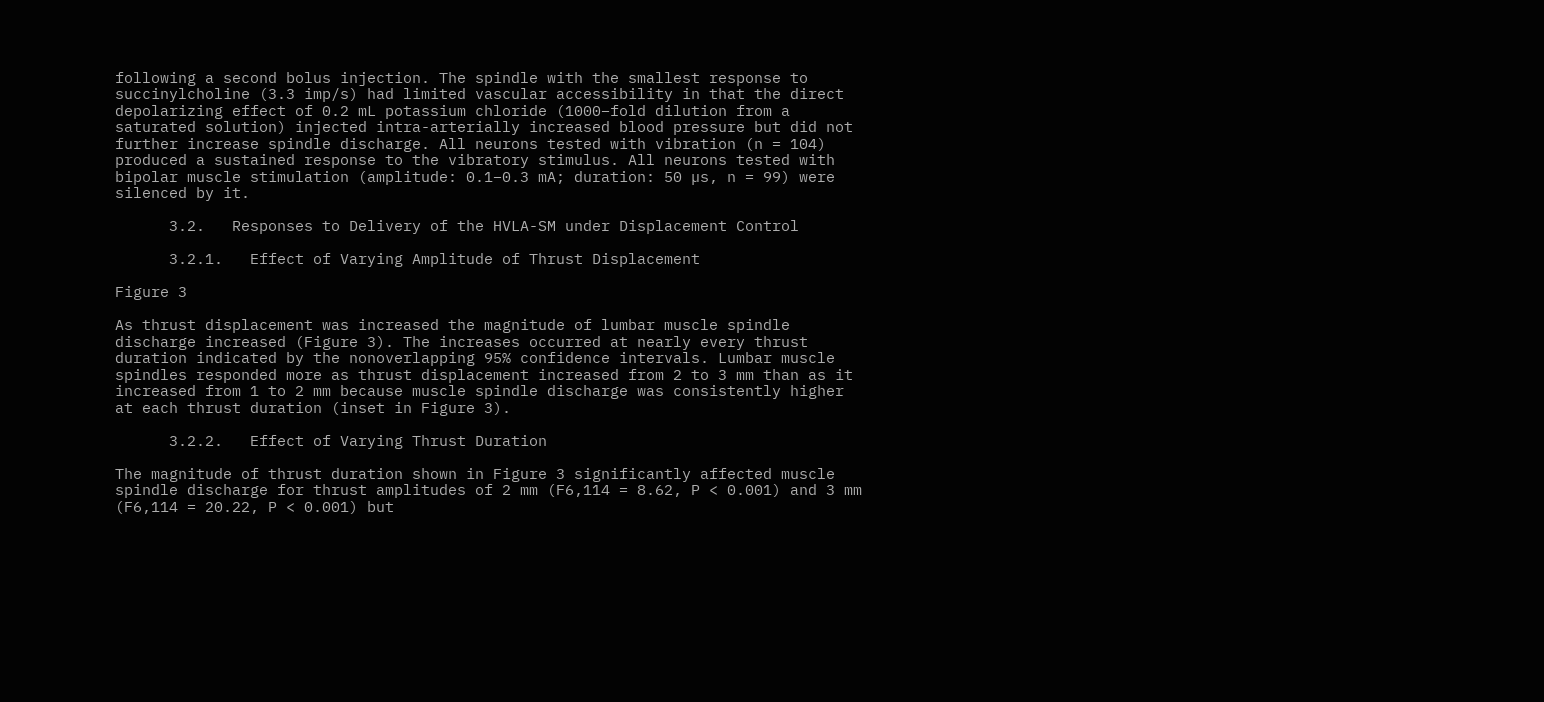following a second bolus injection. The spindle with the smallest response to succinylcholine (3.3 imp/s) had limited vascular accessibility in that the direct depolarizing effect of 0.2 mL potassium chloride (1000–fold dilution from a saturated solution) injected intra-arterially increased blood pressure but did not further increase spindle discharge. All neurons tested with vibration (n = 104) produced a sustained response to the vibratory stimulus. All neurons tested with bipolar muscle stimulation (amplitude: 0.1–0.3 mA; duration: 50 µs, n = 99) were silenced by it.

      3.2.   Responses to Delivery of the HVLA-SM under Displacement Control

      3.2.1.   Effect of Varying Amplitude of Thrust Displacement

Figure 3

As thrust displacement was increased the magnitude of lumbar muscle spindle discharge increased (Figure 3). The increases occurred at nearly every thrust duration indicated by the nonoverlapping 95% confidence intervals. Lumbar muscle spindles responded more as thrust displacement increased from 2 to 3 mm than as it increased from 1 to 2 mm because muscle spindle discharge was consistently higher at each thrust duration (inset in Figure 3).

      3.2.2.   Effect of Varying Thrust Duration

The magnitude of thrust duration shown in Figure 3 significantly affected muscle spindle discharge for thrust amplitudes of 2 mm (F6,114 = 8.62, P < 0.001) and 3 mm (F6,114 = 20.22, P < 0.001) but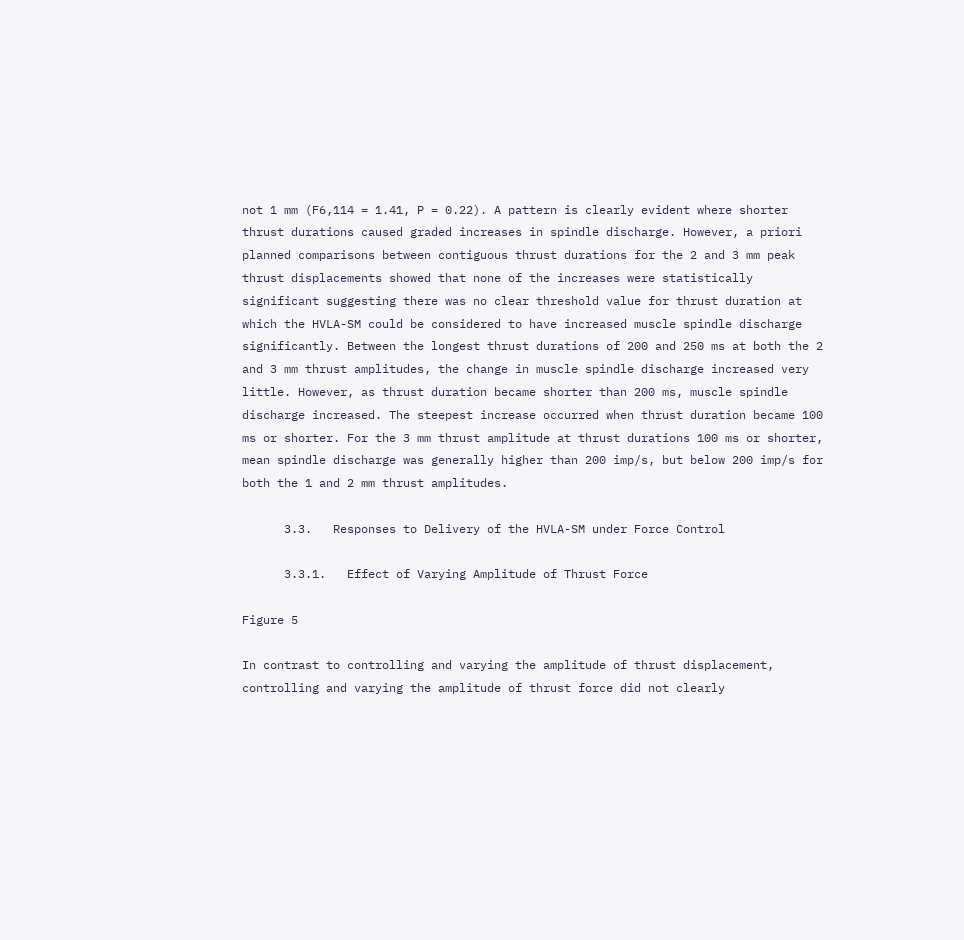not 1 mm (F6,114 = 1.41, P = 0.22). A pattern is clearly evident where shorter thrust durations caused graded increases in spindle discharge. However, a priori planned comparisons between contiguous thrust durations for the 2 and 3 mm peak thrust displacements showed that none of the increases were statistically significant suggesting there was no clear threshold value for thrust duration at which the HVLA-SM could be considered to have increased muscle spindle discharge significantly. Between the longest thrust durations of 200 and 250 ms at both the 2 and 3 mm thrust amplitudes, the change in muscle spindle discharge increased very little. However, as thrust duration became shorter than 200 ms, muscle spindle discharge increased. The steepest increase occurred when thrust duration became 100 ms or shorter. For the 3 mm thrust amplitude at thrust durations 100 ms or shorter, mean spindle discharge was generally higher than 200 imp/s, but below 200 imp/s for both the 1 and 2 mm thrust amplitudes.

      3.3.   Responses to Delivery of the HVLA-SM under Force Control

      3.3.1.   Effect of Varying Amplitude of Thrust Force

Figure 5

In contrast to controlling and varying the amplitude of thrust displacement, controlling and varying the amplitude of thrust force did not clearly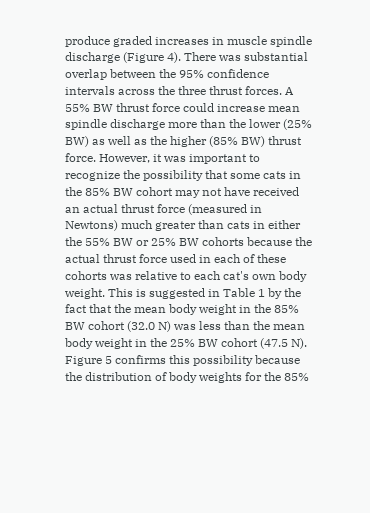produce graded increases in muscle spindle discharge (Figure 4). There was substantial overlap between the 95% confidence intervals across the three thrust forces. A 55% BW thrust force could increase mean spindle discharge more than the lower (25% BW) as well as the higher (85% BW) thrust force. However, it was important to recognize the possibility that some cats in the 85% BW cohort may not have received an actual thrust force (measured in Newtons) much greater than cats in either the 55% BW or 25% BW cohorts because the actual thrust force used in each of these cohorts was relative to each cat's own body weight. This is suggested in Table 1 by the fact that the mean body weight in the 85% BW cohort (32.0 N) was less than the mean body weight in the 25% BW cohort (47.5 N). Figure 5 confirms this possibility because the distribution of body weights for the 85%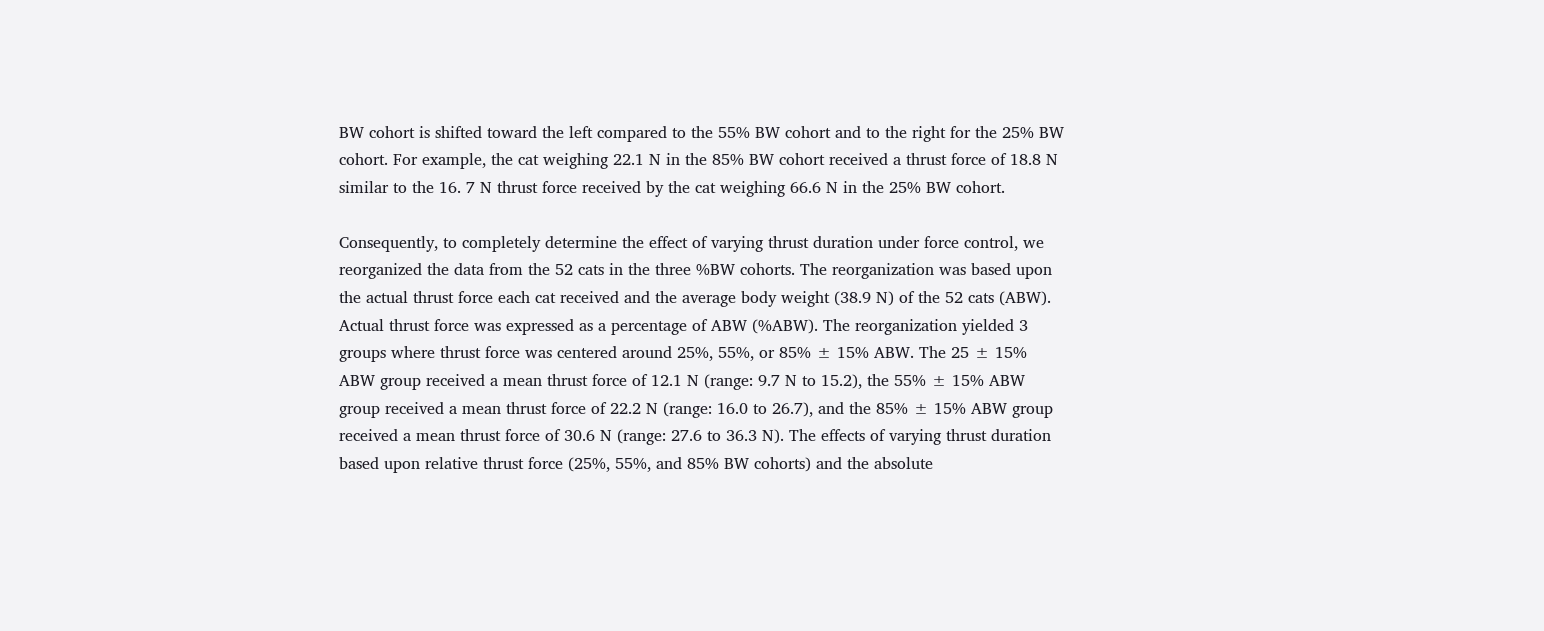BW cohort is shifted toward the left compared to the 55% BW cohort and to the right for the 25% BW cohort. For example, the cat weighing 22.1 N in the 85% BW cohort received a thrust force of 18.8 N similar to the 16. 7 N thrust force received by the cat weighing 66.6 N in the 25% BW cohort.

Consequently, to completely determine the effect of varying thrust duration under force control, we reorganized the data from the 52 cats in the three %BW cohorts. The reorganization was based upon the actual thrust force each cat received and the average body weight (38.9 N) of the 52 cats (ABW). Actual thrust force was expressed as a percentage of ABW (%ABW). The reorganization yielded 3 groups where thrust force was centered around 25%, 55%, or 85% ± 15% ABW. The 25 ± 15% ABW group received a mean thrust force of 12.1 N (range: 9.7 N to 15.2), the 55% ± 15% ABW group received a mean thrust force of 22.2 N (range: 16.0 to 26.7), and the 85% ± 15% ABW group received a mean thrust force of 30.6 N (range: 27.6 to 36.3 N). The effects of varying thrust duration based upon relative thrust force (25%, 55%, and 85% BW cohorts) and the absolute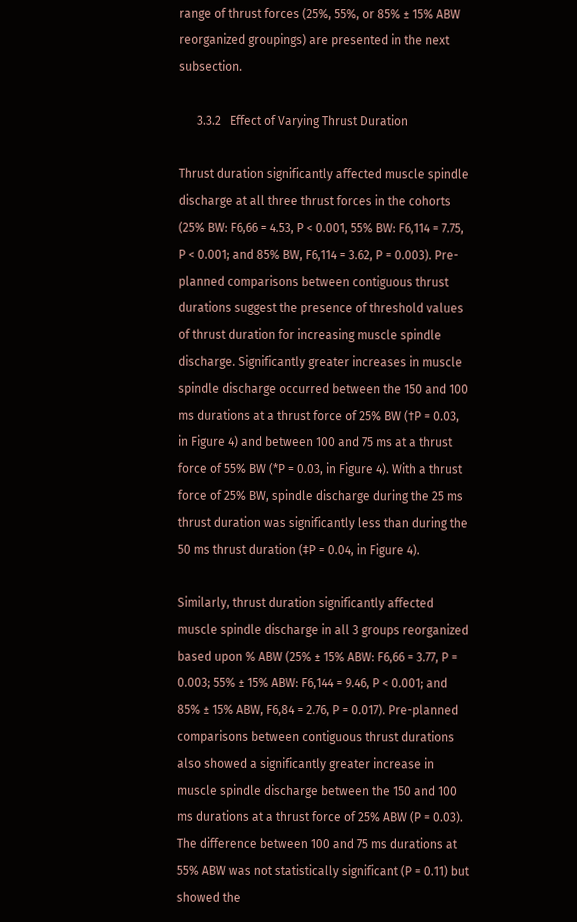range of thrust forces (25%, 55%, or 85% ± 15% ABW reorganized groupings) are presented in the next subsection.

      3.3.2   Effect of Varying Thrust Duration

Thrust duration significantly affected muscle spindle discharge at all three thrust forces in the cohorts (25% BW: F6,66 = 4.53, P < 0.001, 55% BW: F6,114 = 7.75, P < 0.001; and 85% BW, F6,114 = 3.62, P = 0.003). Pre-planned comparisons between contiguous thrust durations suggest the presence of threshold values of thrust duration for increasing muscle spindle discharge. Significantly greater increases in muscle spindle discharge occurred between the 150 and 100 ms durations at a thrust force of 25% BW (†P = 0.03, in Figure 4) and between 100 and 75 ms at a thrust force of 55% BW (*P = 0.03, in Figure 4). With a thrust force of 25% BW, spindle discharge during the 25 ms thrust duration was significantly less than during the 50 ms thrust duration (‡P = 0.04, in Figure 4).

Similarly, thrust duration significantly affected muscle spindle discharge in all 3 groups reorganized based upon % ABW (25% ± 15% ABW: F6,66 = 3.77, P = 0.003; 55% ± 15% ABW: F6,144 = 9.46, P < 0.001; and 85% ± 15% ABW, F6,84 = 2.76, P = 0.017). Pre-planned comparisons between contiguous thrust durations also showed a significantly greater increase in muscle spindle discharge between the 150 and 100 ms durations at a thrust force of 25% ABW (P = 0.03). The difference between 100 and 75 ms durations at 55% ABW was not statistically significant (P = 0.11) but showed the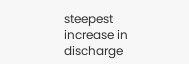steepest increase in discharge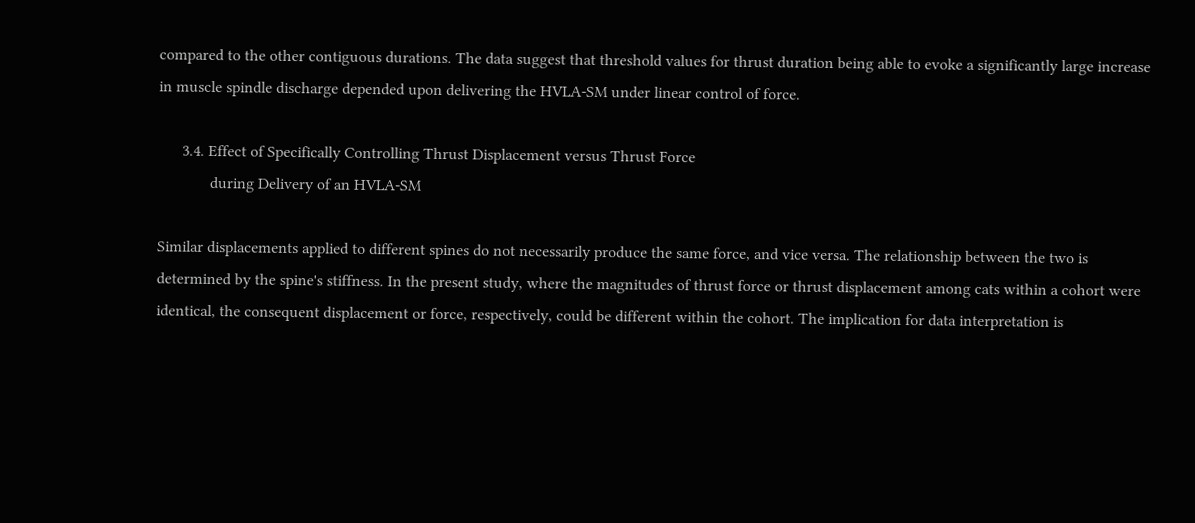compared to the other contiguous durations. The data suggest that threshold values for thrust duration being able to evoke a significantly large increase in muscle spindle discharge depended upon delivering the HVLA-SM under linear control of force.

      3.4. Effect of Specifically Controlling Thrust Displacement versus Thrust Force
             during Delivery of an HVLA-SM

Similar displacements applied to different spines do not necessarily produce the same force, and vice versa. The relationship between the two is determined by the spine's stiffness. In the present study, where the magnitudes of thrust force or thrust displacement among cats within a cohort were identical, the consequent displacement or force, respectively, could be different within the cohort. The implication for data interpretation is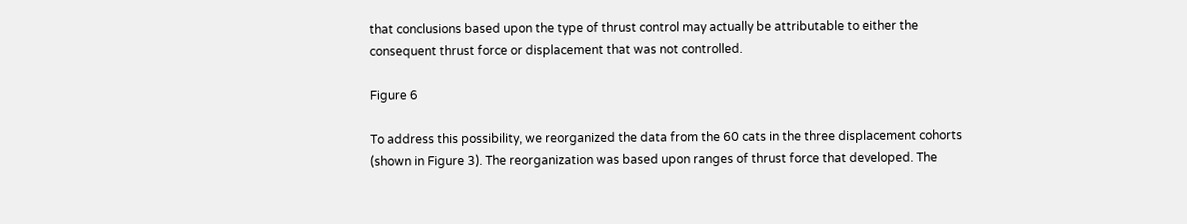that conclusions based upon the type of thrust control may actually be attributable to either the consequent thrust force or displacement that was not controlled.

Figure 6

To address this possibility, we reorganized the data from the 60 cats in the three displacement cohorts (shown in Figure 3). The reorganization was based upon ranges of thrust force that developed. The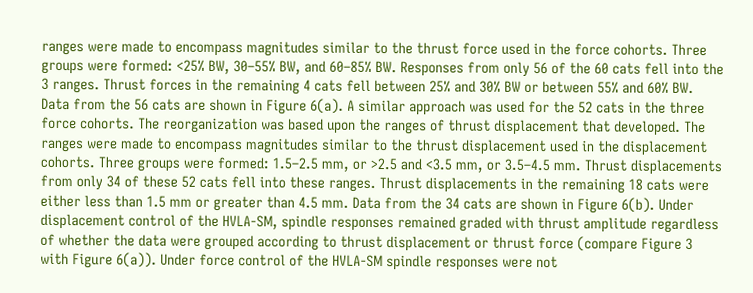ranges were made to encompass magnitudes similar to the thrust force used in the force cohorts. Three groups were formed: <25% BW, 30–55% BW, and 60–85% BW. Responses from only 56 of the 60 cats fell into the 3 ranges. Thrust forces in the remaining 4 cats fell between 25% and 30% BW or between 55% and 60% BW. Data from the 56 cats are shown in Figure 6(a). A similar approach was used for the 52 cats in the three force cohorts. The reorganization was based upon the ranges of thrust displacement that developed. The ranges were made to encompass magnitudes similar to the thrust displacement used in the displacement cohorts. Three groups were formed: 1.5–2.5 mm, or >2.5 and <3.5 mm, or 3.5–4.5 mm. Thrust displacements from only 34 of these 52 cats fell into these ranges. Thrust displacements in the remaining 18 cats were either less than 1.5 mm or greater than 4.5 mm. Data from the 34 cats are shown in Figure 6(b). Under displacement control of the HVLA-SM, spindle responses remained graded with thrust amplitude regardless of whether the data were grouped according to thrust displacement or thrust force (compare Figure 3 with Figure 6(a)). Under force control of the HVLA-SM spindle responses were not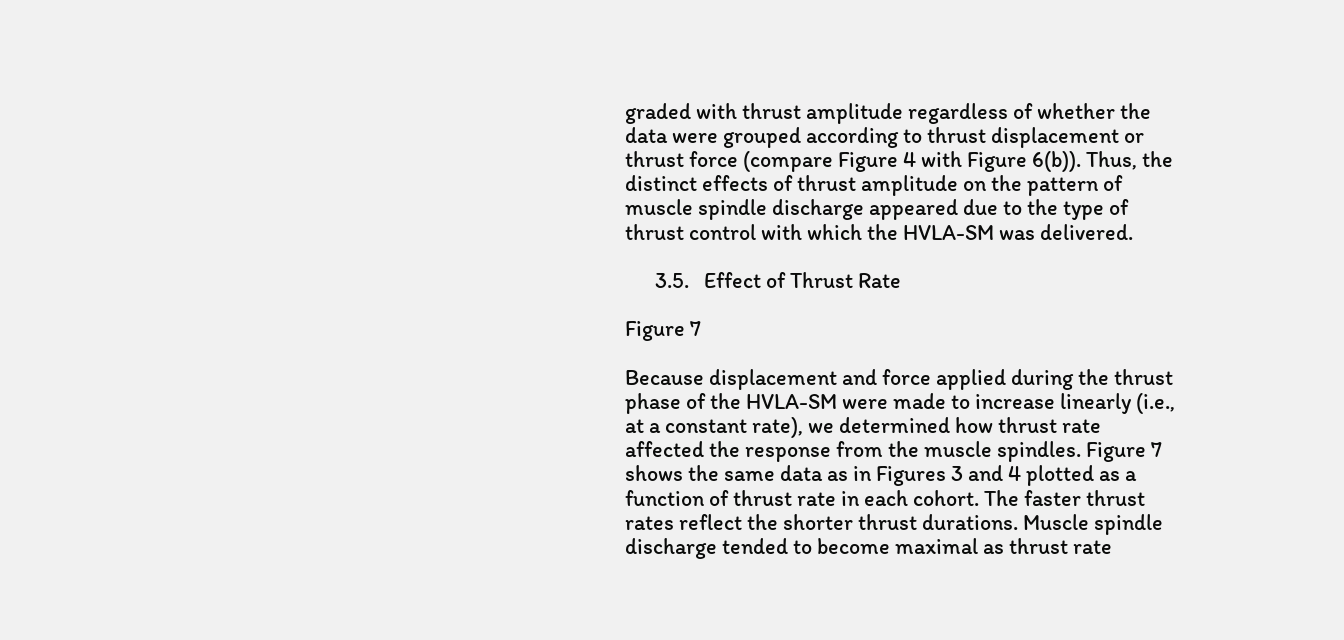graded with thrust amplitude regardless of whether the data were grouped according to thrust displacement or thrust force (compare Figure 4 with Figure 6(b)). Thus, the distinct effects of thrust amplitude on the pattern of muscle spindle discharge appeared due to the type of thrust control with which the HVLA-SM was delivered.

      3.5.   Effect of Thrust Rate

Figure 7

Because displacement and force applied during the thrust phase of the HVLA-SM were made to increase linearly (i.e., at a constant rate), we determined how thrust rate affected the response from the muscle spindles. Figure 7 shows the same data as in Figures 3 and 4 plotted as a function of thrust rate in each cohort. The faster thrust rates reflect the shorter thrust durations. Muscle spindle discharge tended to become maximal as thrust rate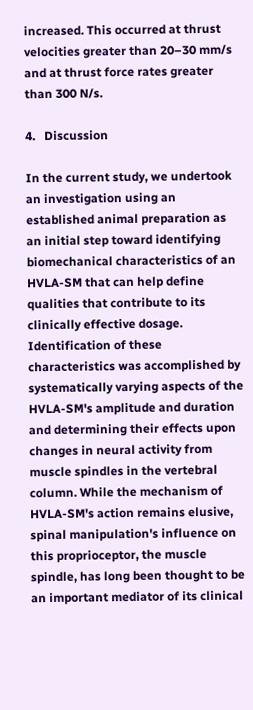increased. This occurred at thrust velocities greater than 20–30 mm/s and at thrust force rates greater than 300 N/s.

4.   Discussion

In the current study, we undertook an investigation using an established animal preparation as an initial step toward identifying biomechanical characteristics of an HVLA-SM that can help define qualities that contribute to its clinically effective dosage. Identification of these characteristics was accomplished by systematically varying aspects of the HVLA-SM's amplitude and duration and determining their effects upon changes in neural activity from muscle spindles in the vertebral column. While the mechanism of HVLA-SM's action remains elusive, spinal manipulation's influence on this proprioceptor, the muscle spindle, has long been thought to be an important mediator of its clinical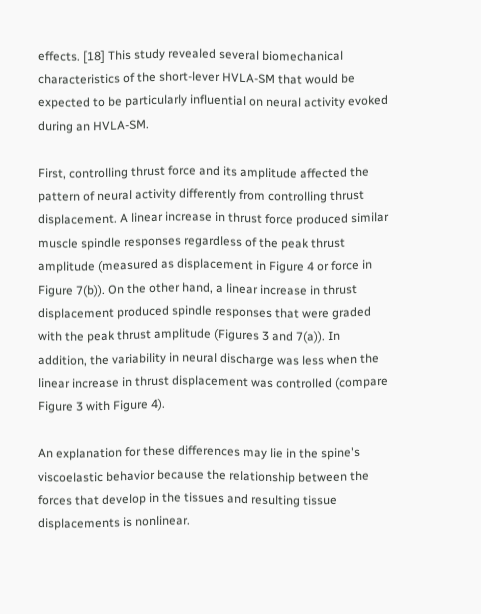effects. [18] This study revealed several biomechanical characteristics of the short-lever HVLA-SM that would be expected to be particularly influential on neural activity evoked during an HVLA-SM.

First, controlling thrust force and its amplitude affected the pattern of neural activity differently from controlling thrust displacement. A linear increase in thrust force produced similar muscle spindle responses regardless of the peak thrust amplitude (measured as displacement in Figure 4 or force in Figure 7(b)). On the other hand, a linear increase in thrust displacement produced spindle responses that were graded with the peak thrust amplitude (Figures 3 and 7(a)). In addition, the variability in neural discharge was less when the linear increase in thrust displacement was controlled (compare Figure 3 with Figure 4).

An explanation for these differences may lie in the spine's viscoelastic behavior because the relationship between the forces that develop in the tissues and resulting tissue displacements is nonlinear.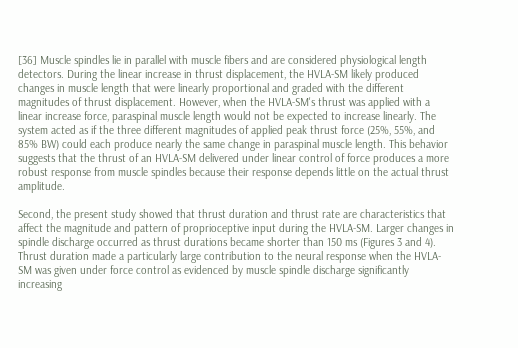[36] Muscle spindles lie in parallel with muscle fibers and are considered physiological length detectors. During the linear increase in thrust displacement, the HVLA-SM likely produced changes in muscle length that were linearly proportional and graded with the different magnitudes of thrust displacement. However, when the HVLA-SM's thrust was applied with a linear increase force, paraspinal muscle length would not be expected to increase linearly. The system acted as if the three different magnitudes of applied peak thrust force (25%, 55%, and 85% BW) could each produce nearly the same change in paraspinal muscle length. This behavior suggests that the thrust of an HVLA-SM delivered under linear control of force produces a more robust response from muscle spindles because their response depends little on the actual thrust amplitude.

Second, the present study showed that thrust duration and thrust rate are characteristics that affect the magnitude and pattern of proprioceptive input during the HVLA-SM. Larger changes in spindle discharge occurred as thrust durations became shorter than 150 ms (Figures 3 and 4). Thrust duration made a particularly large contribution to the neural response when the HVLA-SM was given under force control as evidenced by muscle spindle discharge significantly increasing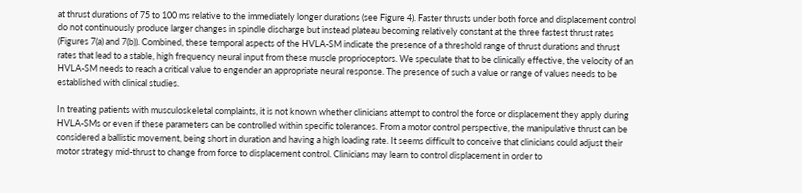at thrust durations of 75 to 100 ms relative to the immediately longer durations (see Figure 4). Faster thrusts under both force and displacement control do not continuously produce larger changes in spindle discharge but instead plateau becoming relatively constant at the three fastest thrust rates (Figures 7(a) and 7(b)). Combined, these temporal aspects of the HVLA-SM indicate the presence of a threshold range of thrust durations and thrust rates that lead to a stable, high frequency neural input from these muscle proprioceptors. We speculate that to be clinically effective, the velocity of an HVLA-SM needs to reach a critical value to engender an appropriate neural response. The presence of such a value or range of values needs to be established with clinical studies.

In treating patients with musculoskeletal complaints, it is not known whether clinicians attempt to control the force or displacement they apply during HVLA-SMs or even if these parameters can be controlled within specific tolerances. From a motor control perspective, the manipulative thrust can be considered a ballistic movement, being short in duration and having a high loading rate. It seems difficult to conceive that clinicians could adjust their motor strategy mid-thrust to change from force to displacement control. Clinicians may learn to control displacement in order to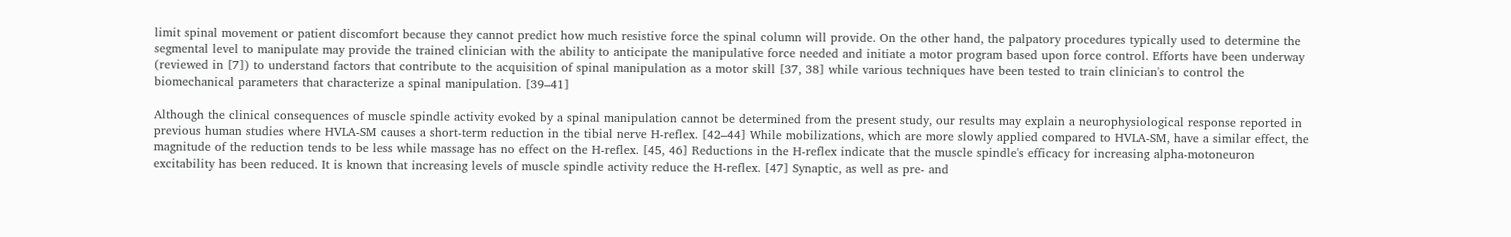limit spinal movement or patient discomfort because they cannot predict how much resistive force the spinal column will provide. On the other hand, the palpatory procedures typically used to determine the segmental level to manipulate may provide the trained clinician with the ability to anticipate the manipulative force needed and initiate a motor program based upon force control. Efforts have been underway (reviewed in [7]) to understand factors that contribute to the acquisition of spinal manipulation as a motor skill [37, 38] while various techniques have been tested to train clinician's to control the biomechanical parameters that characterize a spinal manipulation. [39–41]

Although the clinical consequences of muscle spindle activity evoked by a spinal manipulation cannot be determined from the present study, our results may explain a neurophysiological response reported in previous human studies where HVLA-SM causes a short-term reduction in the tibial nerve H-reflex. [42–44] While mobilizations, which are more slowly applied compared to HVLA-SM, have a similar effect, the magnitude of the reduction tends to be less while massage has no effect on the H-reflex. [45, 46] Reductions in the H-reflex indicate that the muscle spindle's efficacy for increasing alpha-motoneuron excitability has been reduced. It is known that increasing levels of muscle spindle activity reduce the H-reflex. [47] Synaptic, as well as pre- and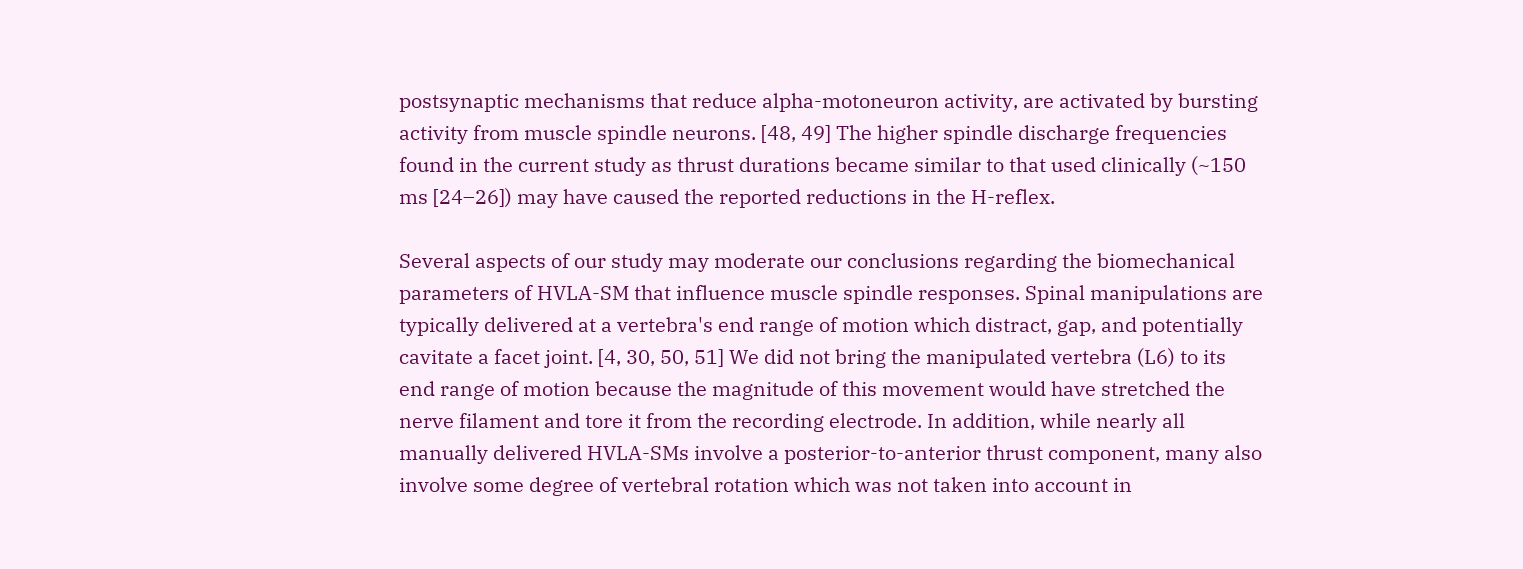postsynaptic mechanisms that reduce alpha-motoneuron activity, are activated by bursting activity from muscle spindle neurons. [48, 49] The higher spindle discharge frequencies found in the current study as thrust durations became similar to that used clinically (~150 ms [24–26]) may have caused the reported reductions in the H-reflex.

Several aspects of our study may moderate our conclusions regarding the biomechanical parameters of HVLA-SM that influence muscle spindle responses. Spinal manipulations are typically delivered at a vertebra's end range of motion which distract, gap, and potentially cavitate a facet joint. [4, 30, 50, 51] We did not bring the manipulated vertebra (L6) to its end range of motion because the magnitude of this movement would have stretched the nerve filament and tore it from the recording electrode. In addition, while nearly all manually delivered HVLA-SMs involve a posterior-to-anterior thrust component, many also involve some degree of vertebral rotation which was not taken into account in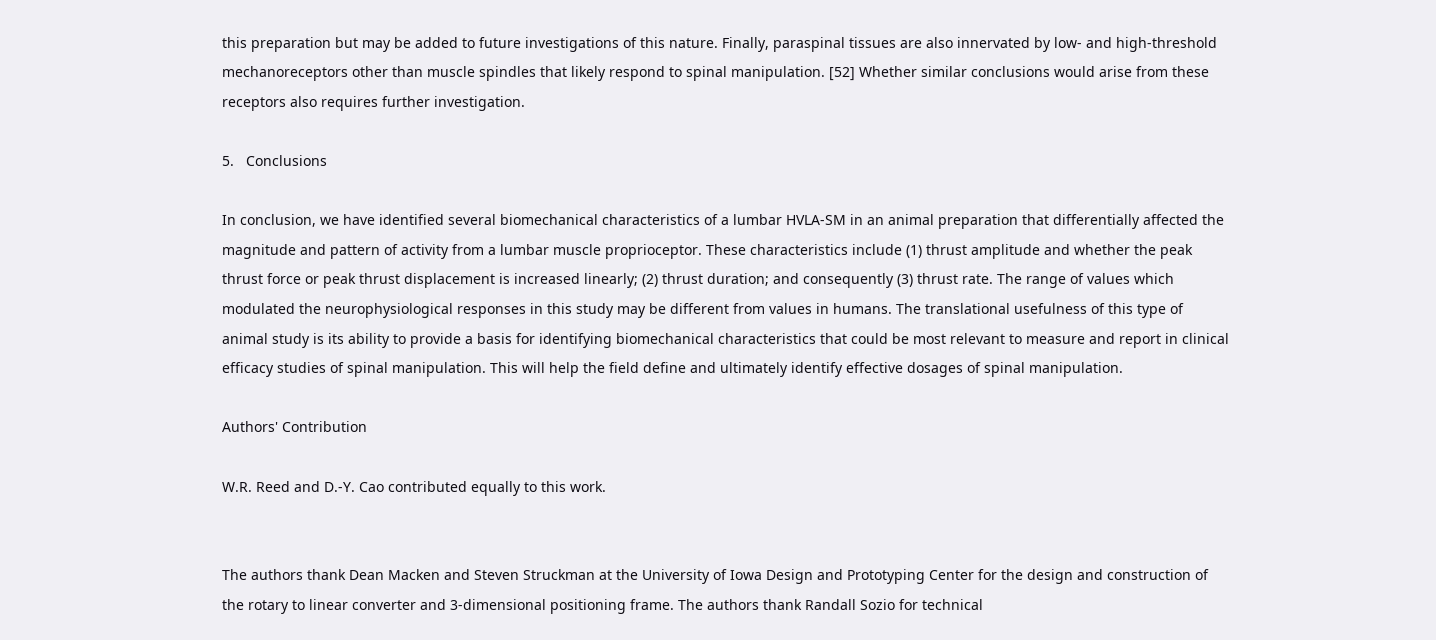this preparation but may be added to future investigations of this nature. Finally, paraspinal tissues are also innervated by low- and high-threshold mechanoreceptors other than muscle spindles that likely respond to spinal manipulation. [52] Whether similar conclusions would arise from these receptors also requires further investigation.

5.   Conclusions

In conclusion, we have identified several biomechanical characteristics of a lumbar HVLA-SM in an animal preparation that differentially affected the magnitude and pattern of activity from a lumbar muscle proprioceptor. These characteristics include (1) thrust amplitude and whether the peak thrust force or peak thrust displacement is increased linearly; (2) thrust duration; and consequently (3) thrust rate. The range of values which modulated the neurophysiological responses in this study may be different from values in humans. The translational usefulness of this type of animal study is its ability to provide a basis for identifying biomechanical characteristics that could be most relevant to measure and report in clinical efficacy studies of spinal manipulation. This will help the field define and ultimately identify effective dosages of spinal manipulation.

Authors' Contribution

W.R. Reed and D.-Y. Cao contributed equally to this work.


The authors thank Dean Macken and Steven Struckman at the University of Iowa Design and Prototyping Center for the design and construction of the rotary to linear converter and 3-dimensional positioning frame. The authors thank Randall Sozio for technical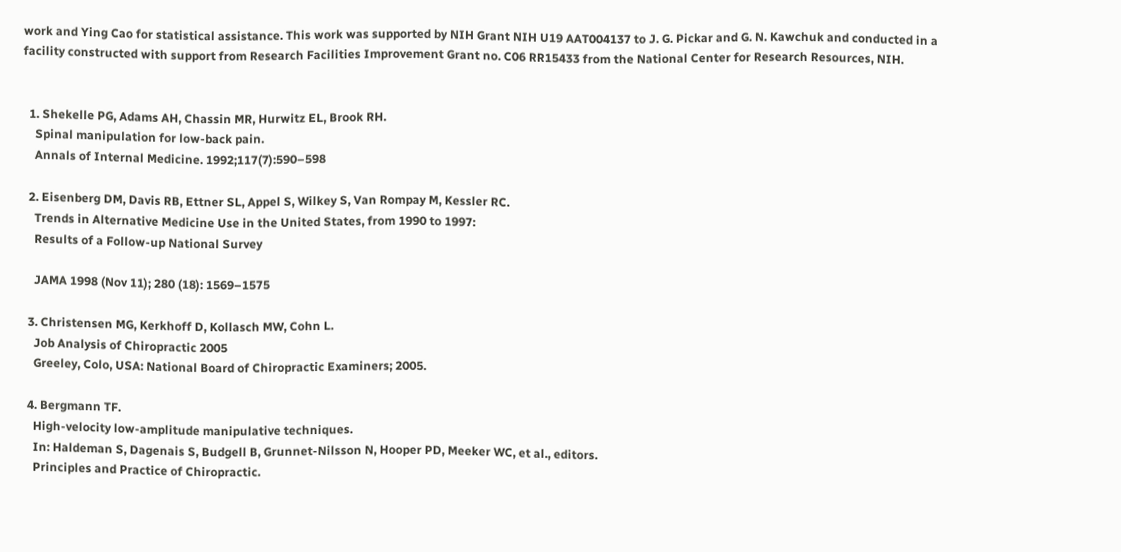work and Ying Cao for statistical assistance. This work was supported by NIH Grant NIH U19 AAT004137 to J. G. Pickar and G. N. Kawchuk and conducted in a facility constructed with support from Research Facilities Improvement Grant no. C06 RR15433 from the National Center for Research Resources, NIH.


  1. Shekelle PG, Adams AH, Chassin MR, Hurwitz EL, Brook RH.
    Spinal manipulation for low-back pain.
    Annals of Internal Medicine. 1992;117(7):590–598

  2. Eisenberg DM, Davis RB, Ettner SL, Appel S, Wilkey S, Van Rompay M, Kessler RC.
    Trends in Alternative Medicine Use in the United States, from 1990 to 1997:
    Results of a Follow-up National Survey

    JAMA 1998 (Nov 11); 280 (18): 1569–1575

  3. Christensen MG, Kerkhoff D, Kollasch MW, Cohn L.
    Job Analysis of Chiropractic 2005
    Greeley, Colo, USA: National Board of Chiropractic Examiners; 2005.

  4. Bergmann TF.
    High-velocity low-amplitude manipulative techniques.
    In: Haldeman S, Dagenais S, Budgell B, Grunnet-Nilsson N, Hooper PD, Meeker WC, et al., editors.
    Principles and Practice of Chiropractic.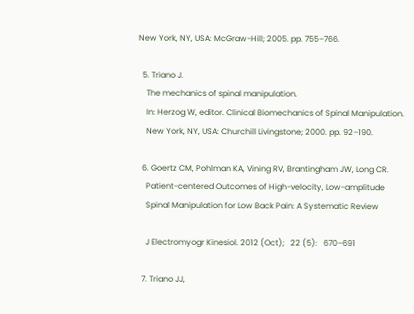New York, NY, USA: McGraw-Hill; 2005. pp. 755–766.

  5. Triano J.
    The mechanics of spinal manipulation.
    In: Herzog W, editor. Clinical Biomechanics of Spinal Manipulation.
    New York, NY, USA: Churchill Livingstone; 2000. pp. 92–190.

  6. Goertz CM, Pohlman KA, Vining RV, Brantingham JW, Long CR.
    Patient-centered Outcomes of High-velocity, Low-amplitude
    Spinal Manipulation for Low Back Pain: A Systematic Review

    J Electromyogr Kinesiol. 2012 (Oct);   22 (5):   670–691

  7. Triano JJ,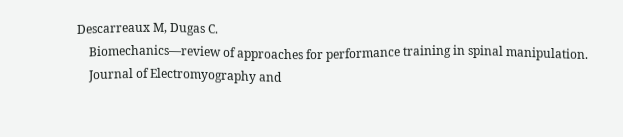Descarreaux M, Dugas C.
    Biomechanics—review of approaches for performance training in spinal manipulation.
    Journal of Electromyography and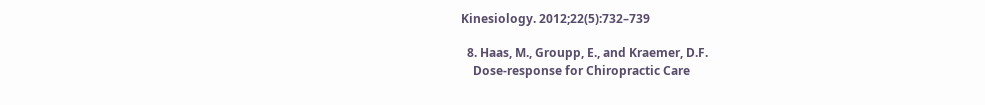Kinesiology. 2012;22(5):732–739

  8. Haas, M., Groupp, E., and Kraemer, D.F.
    Dose-response for Chiropractic Care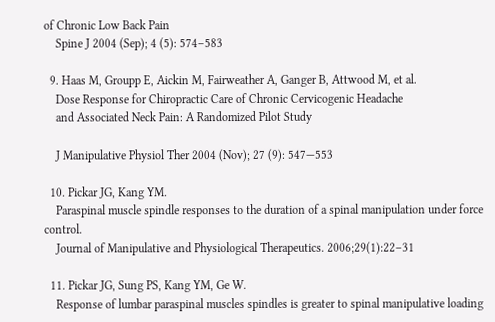of Chronic Low Back Pain
    Spine J 2004 (Sep); 4 (5): 574–583

  9. Haas M, Groupp E, Aickin M, Fairweather A, Ganger B, Attwood M, et al.
    Dose Response for Chiropractic Care of Chronic Cervicogenic Headache
    and Associated Neck Pain: A Randomized Pilot Study

    J Manipulative Physiol Ther 2004 (Nov); 27 (9): 547—553

  10. Pickar JG, Kang YM.
    Paraspinal muscle spindle responses to the duration of a spinal manipulation under force control.
    Journal of Manipulative and Physiological Therapeutics. 2006;29(1):22–31

  11. Pickar JG, Sung PS, Kang YM, Ge W.
    Response of lumbar paraspinal muscles spindles is greater to spinal manipulative loading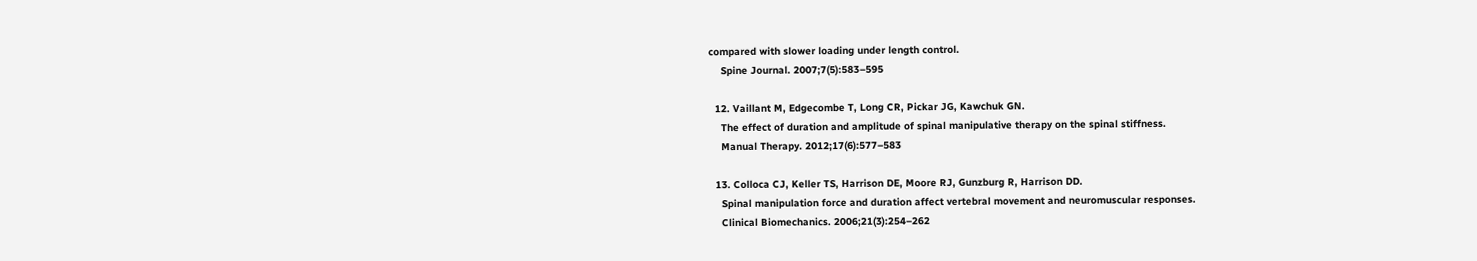compared with slower loading under length control.
    Spine Journal. 2007;7(5):583–595

  12. Vaillant M, Edgecombe T, Long CR, Pickar JG, Kawchuk GN.
    The effect of duration and amplitude of spinal manipulative therapy on the spinal stiffness.
    Manual Therapy. 2012;17(6):577–583

  13. Colloca CJ, Keller TS, Harrison DE, Moore RJ, Gunzburg R, Harrison DD.
    Spinal manipulation force and duration affect vertebral movement and neuromuscular responses.
    Clinical Biomechanics. 2006;21(3):254–262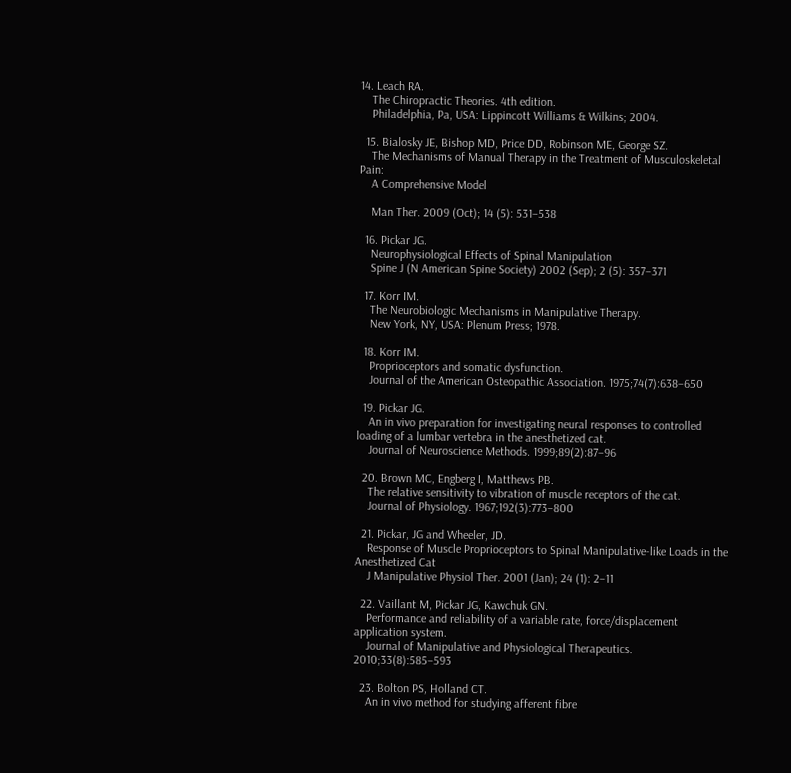14. Leach RA.
    The Chiropractic Theories. 4th edition.
    Philadelphia, Pa, USA: Lippincott Williams & Wilkins; 2004.

  15. Bialosky JE, Bishop MD, Price DD, Robinson ME, George SZ.
    The Mechanisms of Manual Therapy in the Treatment of Musculoskeletal Pain:
    A Comprehensive Model

    Man Ther. 2009 (Oct); 14 (5): 531–538

  16. Pickar JG.
    Neurophysiological Effects of Spinal Manipulation
    Spine J (N American Spine Society) 2002 (Sep); 2 (5): 357–371

  17. Korr IM.
    The Neurobiologic Mechanisms in Manipulative Therapy.
    New York, NY, USA: Plenum Press; 1978.

  18. Korr IM.
    Proprioceptors and somatic dysfunction.
    Journal of the American Osteopathic Association. 1975;74(7):638–650

  19. Pickar JG.
    An in vivo preparation for investigating neural responses to controlled loading of a lumbar vertebra in the anesthetized cat.
    Journal of Neuroscience Methods. 1999;89(2):87–96

  20. Brown MC, Engberg I, Matthews PB.
    The relative sensitivity to vibration of muscle receptors of the cat.
    Journal of Physiology. 1967;192(3):773–800

  21. Pickar, JG and Wheeler, JD.
    Response of Muscle Proprioceptors to Spinal Manipulative-like Loads in the Anesthetized Cat
    J Manipulative Physiol Ther. 2001 (Jan); 24 (1): 2–11

  22. Vaillant M, Pickar JG, Kawchuk GN.
    Performance and reliability of a variable rate, force/displacement application system.
    Journal of Manipulative and Physiological Therapeutics. 2010;33(8):585–593

  23. Bolton PS, Holland CT.
    An in vivo method for studying afferent fibre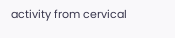activity from cervical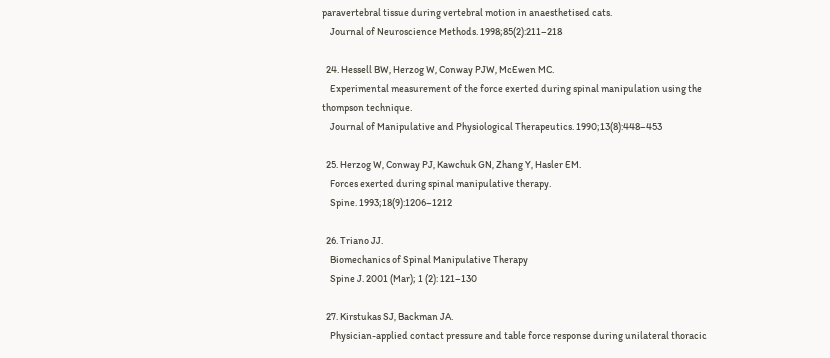paravertebral tissue during vertebral motion in anaesthetised cats.
    Journal of Neuroscience Methods. 1998;85(2):211–218

  24. Hessell BW, Herzog W, Conway PJW, McEwen MC.
    Experimental measurement of the force exerted during spinal manipulation using the thompson technique.
    Journal of Manipulative and Physiological Therapeutics. 1990;13(8):448–453

  25. Herzog W, Conway PJ, Kawchuk GN, Zhang Y, Hasler EM.
    Forces exerted during spinal manipulative therapy.
    Spine. 1993;18(9):1206–1212

  26. Triano JJ.
    Biomechanics of Spinal Manipulative Therapy
    Spine J. 2001 (Mar); 1 (2): 121–130

  27. Kirstukas SJ, Backman JA.
    Physician-applied contact pressure and table force response during unilateral thoracic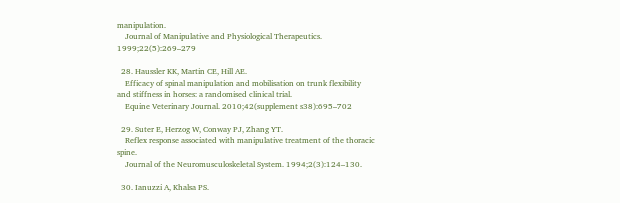manipulation.
    Journal of Manipulative and Physiological Therapeutics. 1999;22(5):269–279

  28. Haussler KK, Martin CE, Hill AE.
    Efficacy of spinal manipulation and mobilisation on trunk flexibility and stiffness in horses: a randomised clinical trial.
    Equine Veterinary Journal. 2010;42(supplement s38):695–702

  29. Suter E, Herzog W, Conway PJ, Zhang YT.
    Reflex response associated with manipulative treatment of the thoracic spine.
    Journal of the Neuromusculoskeletal System. 1994;2(3):124–130.

  30. Ianuzzi A, Khalsa PS.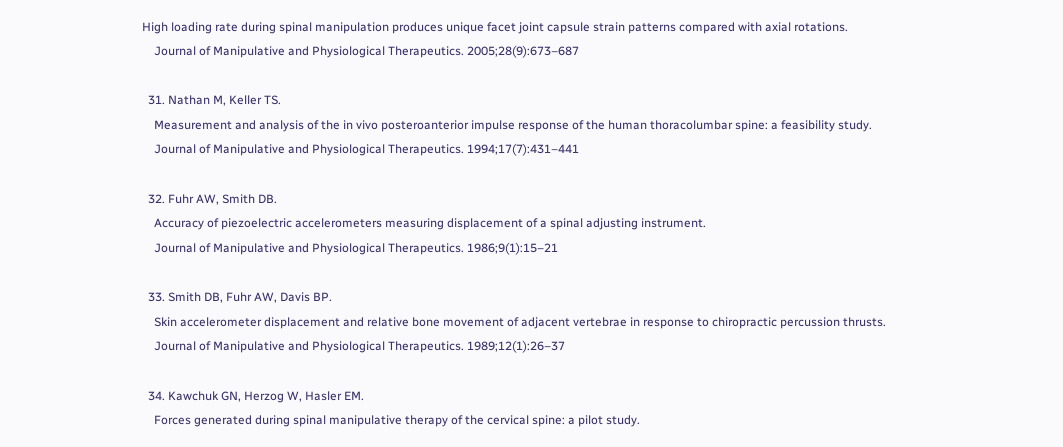High loading rate during spinal manipulation produces unique facet joint capsule strain patterns compared with axial rotations.
    Journal of Manipulative and Physiological Therapeutics. 2005;28(9):673–687

  31. Nathan M, Keller TS.
    Measurement and analysis of the in vivo posteroanterior impulse response of the human thoracolumbar spine: a feasibility study.
    Journal of Manipulative and Physiological Therapeutics. 1994;17(7):431–441

  32. Fuhr AW, Smith DB.
    Accuracy of piezoelectric accelerometers measuring displacement of a spinal adjusting instrument.
    Journal of Manipulative and Physiological Therapeutics. 1986;9(1):15–21

  33. Smith DB, Fuhr AW, Davis BP.
    Skin accelerometer displacement and relative bone movement of adjacent vertebrae in response to chiropractic percussion thrusts.
    Journal of Manipulative and Physiological Therapeutics. 1989;12(1):26–37

  34. Kawchuk GN, Herzog W, Hasler EM.
    Forces generated during spinal manipulative therapy of the cervical spine: a pilot study.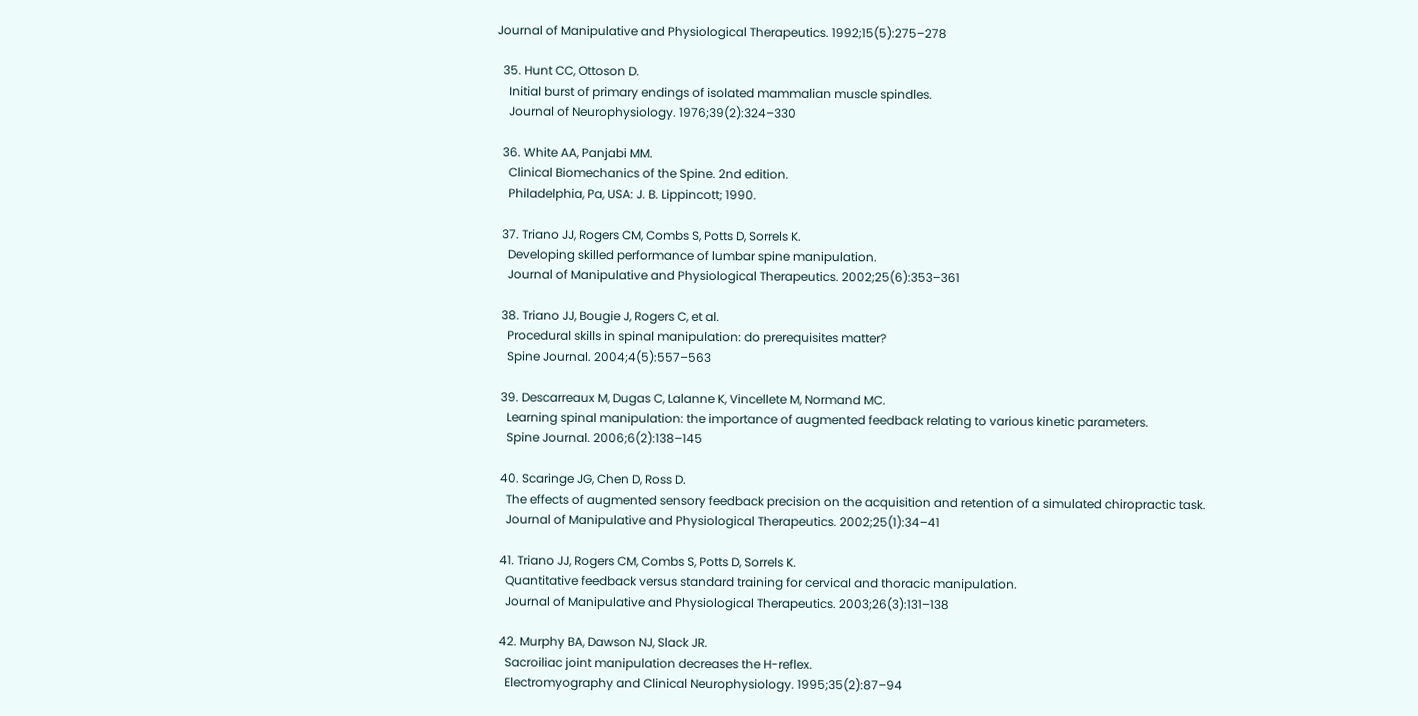Journal of Manipulative and Physiological Therapeutics. 1992;15(5):275–278

  35. Hunt CC, Ottoson D.
    Initial burst of primary endings of isolated mammalian muscle spindles.
    Journal of Neurophysiology. 1976;39(2):324–330

  36. White AA, Panjabi MM.
    Clinical Biomechanics of the Spine. 2nd edition.
    Philadelphia, Pa, USA: J. B. Lippincott; 1990.

  37. Triano JJ, Rogers CM, Combs S, Potts D, Sorrels K.
    Developing skilled performance of lumbar spine manipulation.
    Journal of Manipulative and Physiological Therapeutics. 2002;25(6):353–361

  38. Triano JJ, Bougie J, Rogers C, et al.
    Procedural skills in spinal manipulation: do prerequisites matter?
    Spine Journal. 2004;4(5):557–563

  39. Descarreaux M, Dugas C, Lalanne K, Vincellete M, Normand MC.
    Learning spinal manipulation: the importance of augmented feedback relating to various kinetic parameters.
    Spine Journal. 2006;6(2):138–145

  40. Scaringe JG, Chen D, Ross D.
    The effects of augmented sensory feedback precision on the acquisition and retention of a simulated chiropractic task.
    Journal of Manipulative and Physiological Therapeutics. 2002;25(1):34–41

  41. Triano JJ, Rogers CM, Combs S, Potts D, Sorrels K.
    Quantitative feedback versus standard training for cervical and thoracic manipulation.
    Journal of Manipulative and Physiological Therapeutics. 2003;26(3):131–138

  42. Murphy BA, Dawson NJ, Slack JR.
    Sacroiliac joint manipulation decreases the H-reflex.
    Electromyography and Clinical Neurophysiology. 1995;35(2):87–94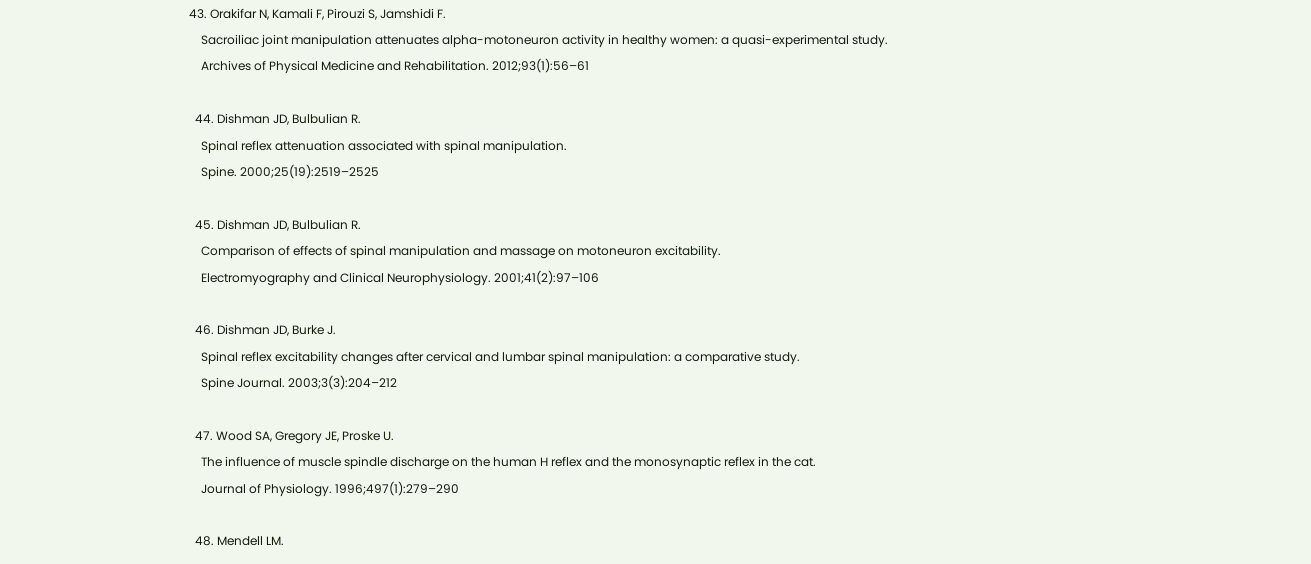43. Orakifar N, Kamali F, Pirouzi S, Jamshidi F.
    Sacroiliac joint manipulation attenuates alpha-motoneuron activity in healthy women: a quasi-experimental study.
    Archives of Physical Medicine and Rehabilitation. 2012;93(1):56–61

  44. Dishman JD, Bulbulian R.
    Spinal reflex attenuation associated with spinal manipulation.
    Spine. 2000;25(19):2519–2525

  45. Dishman JD, Bulbulian R.
    Comparison of effects of spinal manipulation and massage on motoneuron excitability.
    Electromyography and Clinical Neurophysiology. 2001;41(2):97–106

  46. Dishman JD, Burke J.
    Spinal reflex excitability changes after cervical and lumbar spinal manipulation: a comparative study.
    Spine Journal. 2003;3(3):204–212

  47. Wood SA, Gregory JE, Proske U.
    The influence of muscle spindle discharge on the human H reflex and the monosynaptic reflex in the cat.
    Journal of Physiology. 1996;497(1):279–290

  48. Mendell LM.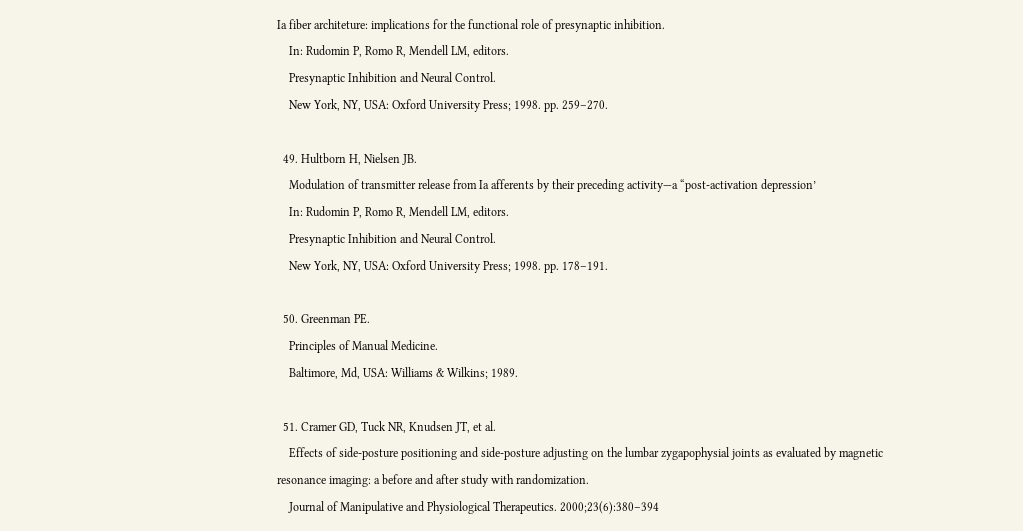Ia fiber architeture: implications for the functional role of presynaptic inhibition.
    In: Rudomin P, Romo R, Mendell LM, editors.
    Presynaptic Inhibition and Neural Control.
    New York, NY, USA: Oxford University Press; 1998. pp. 259–270.

  49. Hultborn H, Nielsen JB.
    Modulation of transmitter release from Ia afferents by their preceding activity—a “post-activation depression’
    In: Rudomin P, Romo R, Mendell LM, editors.
    Presynaptic Inhibition and Neural Control.
    New York, NY, USA: Oxford University Press; 1998. pp. 178–191.

  50. Greenman PE.
    Principles of Manual Medicine.
    Baltimore, Md, USA: Williams & Wilkins; 1989.

  51. Cramer GD, Tuck NR, Knudsen JT, et al.
    Effects of side-posture positioning and side-posture adjusting on the lumbar zygapophysial joints as evaluated by magnetic resonance imaging: a before and after study with randomization.
    Journal of Manipulative and Physiological Therapeutics. 2000;23(6):380–394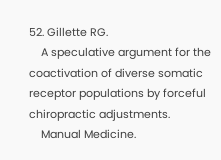52. Gillette RG.
    A speculative argument for the coactivation of diverse somatic receptor populations by forceful chiropractic adjustments.
    Manual Medicine.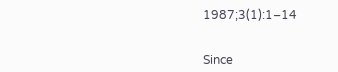1987;3(1):1–14


Since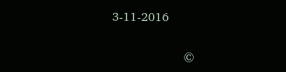3-11-2016

                  ©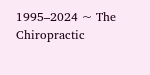1995–2024 ~ The Chiropractic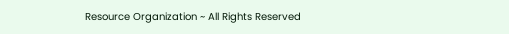Resource Organization ~ All Rights Reserved